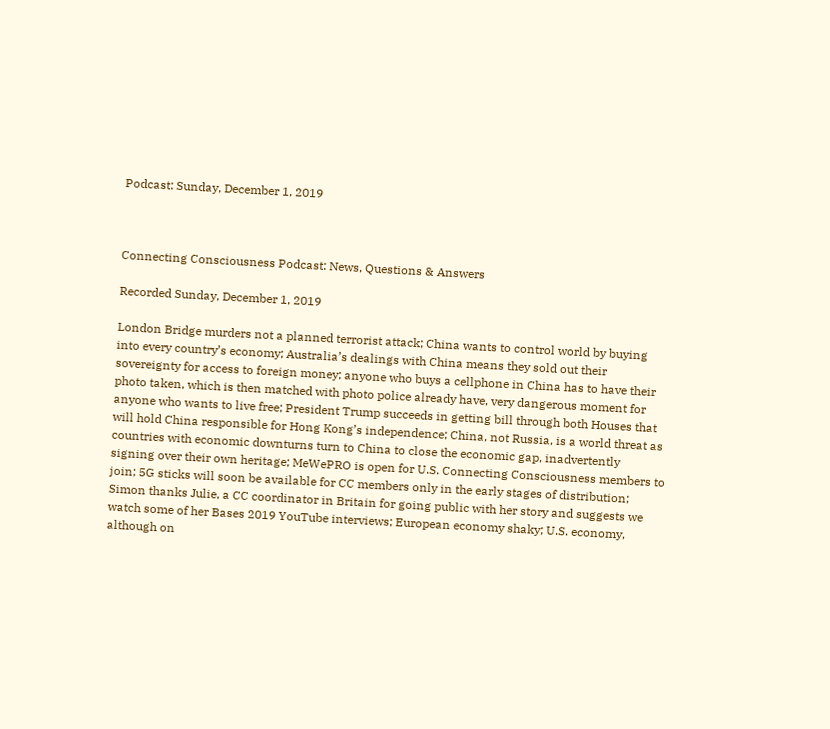Podcast: Sunday, December 1, 2019



Connecting Consciousness Podcast: News, Questions & Answers

Recorded Sunday, December 1, 2019

London Bridge murders not a planned terrorist attack; China wants to control world by buying into every country’s economy; Australia’s dealings with China means they sold out their sovereignty for access to foreign money; anyone who buys a cellphone in China has to have their photo taken, which is then matched with photo police already have, very dangerous moment for anyone who wants to live free; President Trump succeeds in getting bill through both Houses that will hold China responsible for Hong Kong’s independence; China, not Russia, is a world threat as countries with economic downturns turn to China to close the economic gap, inadvertently signing over their own heritage; MeWePRO is open for U.S. Connecting Consciousness members to join; 5G sticks will soon be available for CC members only in the early stages of distribution; Simon thanks Julie, a CC coordinator in Britain for going public with her story and suggests we watch some of her Bases 2019 YouTube interviews; European economy shaky; U.S. economy, although on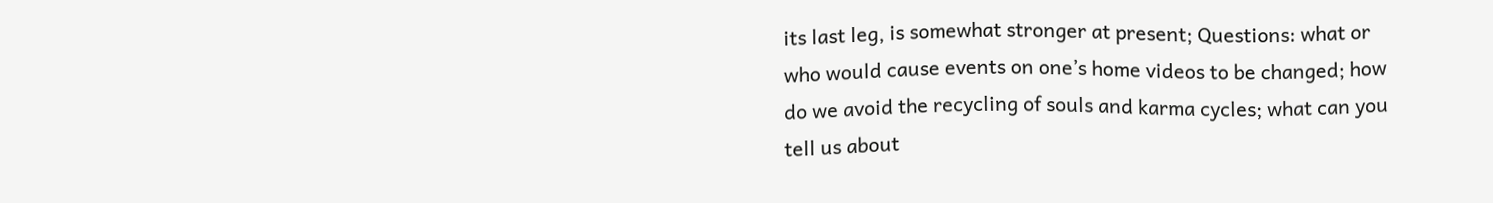its last leg, is somewhat stronger at present; Questions: what or who would cause events on one’s home videos to be changed; how do we avoid the recycling of souls and karma cycles; what can you tell us about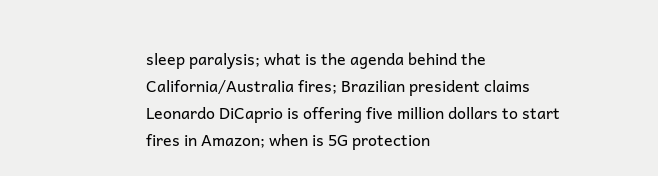sleep paralysis; what is the agenda behind the California/Australia fires; Brazilian president claims Leonardo DiCaprio is offering five million dollars to start fires in Amazon; when is 5G protection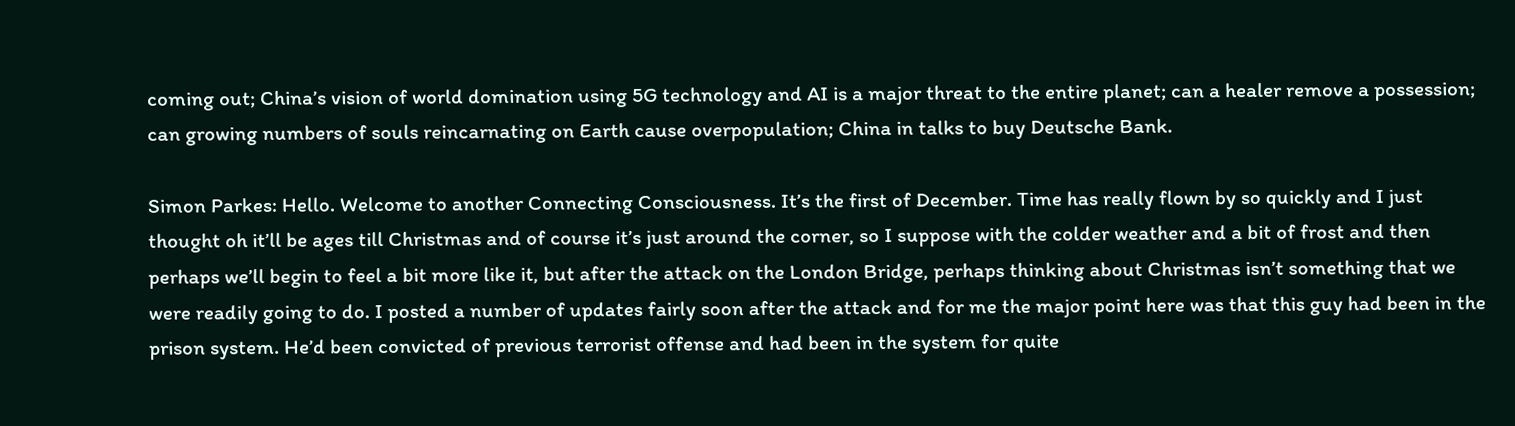coming out; China’s vision of world domination using 5G technology and AI is a major threat to the entire planet; can a healer remove a possession; can growing numbers of souls reincarnating on Earth cause overpopulation; China in talks to buy Deutsche Bank.

Simon Parkes: Hello. Welcome to another Connecting Consciousness. It’s the first of December. Time has really flown by so quickly and I just thought oh it’ll be ages till Christmas and of course it’s just around the corner, so I suppose with the colder weather and a bit of frost and then perhaps we’ll begin to feel a bit more like it, but after the attack on the London Bridge, perhaps thinking about Christmas isn’t something that we were readily going to do. I posted a number of updates fairly soon after the attack and for me the major point here was that this guy had been in the prison system. He’d been convicted of previous terrorist offense and had been in the system for quite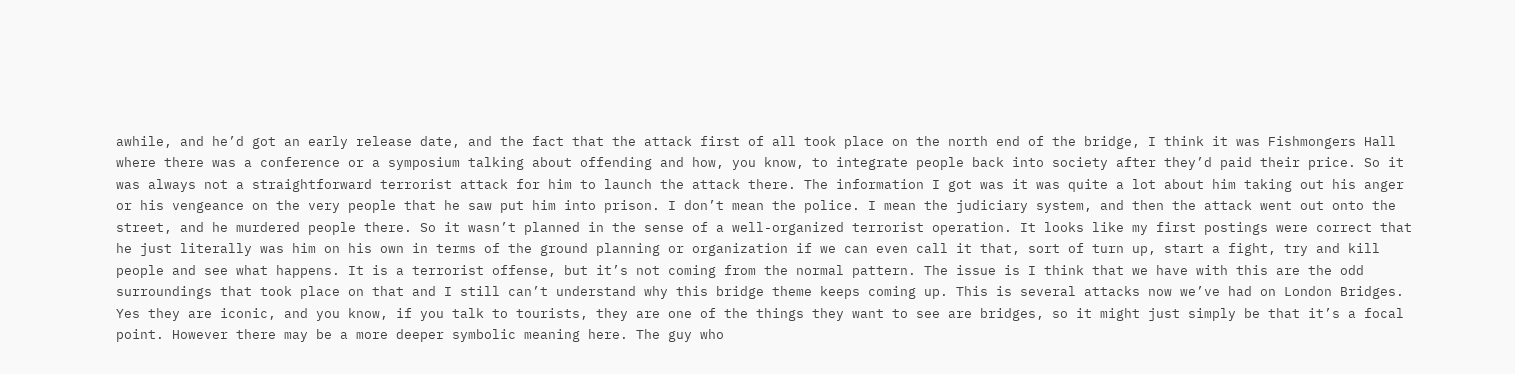awhile, and he’d got an early release date, and the fact that the attack first of all took place on the north end of the bridge, I think it was Fishmongers Hall where there was a conference or a symposium talking about offending and how, you know, to integrate people back into society after they’d paid their price. So it was always not a straightforward terrorist attack for him to launch the attack there. The information I got was it was quite a lot about him taking out his anger or his vengeance on the very people that he saw put him into prison. I don’t mean the police. I mean the judiciary system, and then the attack went out onto the street, and he murdered people there. So it wasn’t planned in the sense of a well-organized terrorist operation. It looks like my first postings were correct that he just literally was him on his own in terms of the ground planning or organization if we can even call it that, sort of turn up, start a fight, try and kill people and see what happens. It is a terrorist offense, but it’s not coming from the normal pattern. The issue is I think that we have with this are the odd surroundings that took place on that and I still can’t understand why this bridge theme keeps coming up. This is several attacks now we’ve had on London Bridges. Yes they are iconic, and you know, if you talk to tourists, they are one of the things they want to see are bridges, so it might just simply be that it’s a focal point. However there may be a more deeper symbolic meaning here. The guy who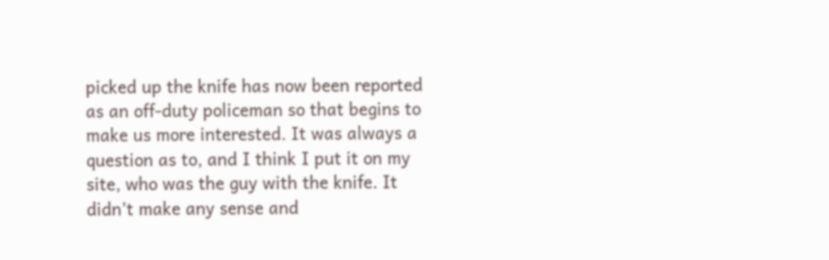picked up the knife has now been reported as an off-duty policeman so that begins to make us more interested. It was always a question as to, and I think I put it on my site, who was the guy with the knife. It didn’t make any sense and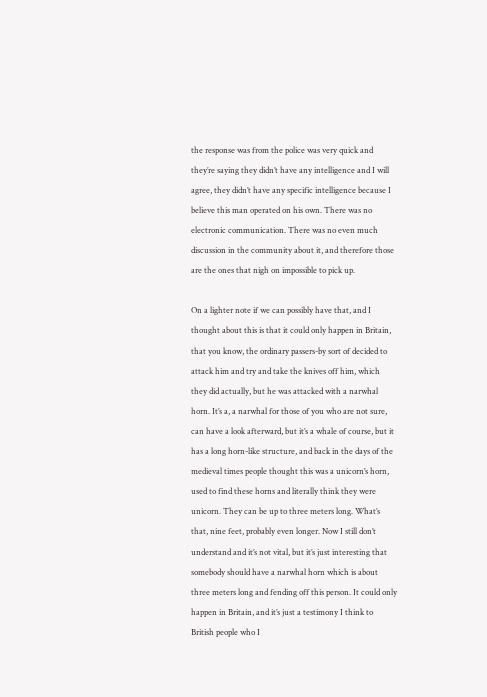the response was from the police was very quick and they’re saying they didn’t have any intelligence and I will agree, they didn’t have any specific intelligence because I believe this man operated on his own. There was no electronic communication. There was no even much discussion in the community about it, and therefore those are the ones that nigh on impossible to pick up.

On a lighter note if we can possibly have that, and I thought about this is that it could only happen in Britain, that you know, the ordinary passers-by sort of decided to attack him and try and take the knives off him, which they did actually, but he was attacked with a narwhal horn. It’s a, a narwhal for those of you who are not sure, can have a look afterward, but it’s a whale of course, but it has a long horn-like structure, and back in the days of the medieval times people thought this was a unicorn’s horn, used to find these horns and literally think they were unicorn. They can be up to three meters long. What’s that, nine feet, probably even longer. Now I still don’t understand and it’s not vital, but it’s just interesting that somebody should have a narwhal horn which is about three meters long and fending off this person. It could only happen in Britain, and it’s just a testimony I think to British people who I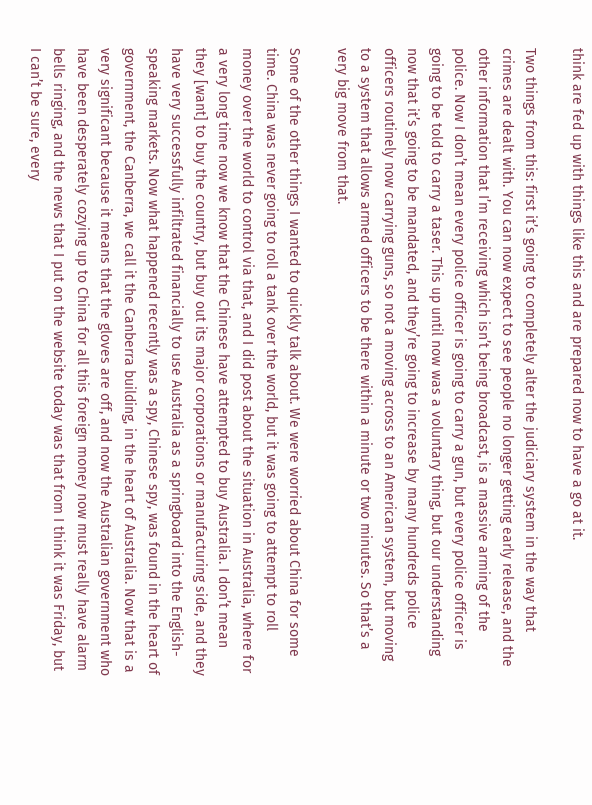think are fed up with things like this and are prepared now to have a go at it.

Two things from this: first it’s going to completely alter the judiciary system in the way that crimes are dealt with. You can now expect to see people no longer getting early release, and the other information that I’m receiving which isn’t being broadcast, is a massive arming of the police. Now I don’t mean every police officer is going to carry a gun, but every police officer is going to be told to carry a taser. This up until now was a voluntary thing, but our understanding now that it’s going to be mandated, and they’re going to increase by many hundreds police officers routinely now carrying guns, so not a moving across to an American system, but moving to a system that allows armed officers to be there within a minute or two minutes. So that’s a very big move from that.

Some of the other things I wanted to quickly talk about. We were worried about China for some time. China was never going to roll a tank over the world, but it was going to attempt to roll money over the world to control via that, and I did post about the situation in Australia, where for a very long time now we know that the Chinese have attempted to buy Australia. I don’t mean they [want] to buy the country, but buy out its major corporations or manufacturing side, and they have very successfully infiltrated financially to use Australia as a springboard into the English-speaking markets. Now what happened recently was a spy, Chinese spy, was found in the heart of government, the Canberra, we call it the Canberra building, in the heart of Australia. Now that is a very significant because it means that the gloves are off, and now the Australian government who have been desperately cozying up to China for all this foreign money now must really have alarm bells ringing, and the news that I put on the website today was that from I think it was Friday, but I can’t be sure, every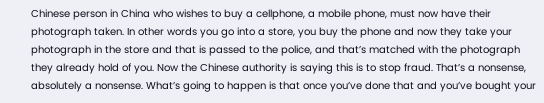Chinese person in China who wishes to buy a cellphone, a mobile phone, must now have their photograph taken. In other words you go into a store, you buy the phone and now they take your photograph in the store and that is passed to the police, and that’s matched with the photograph they already hold of you. Now the Chinese authority is saying this is to stop fraud. That’s a nonsense, absolutely a nonsense. What’s going to happen is that once you’ve done that and you’ve bought your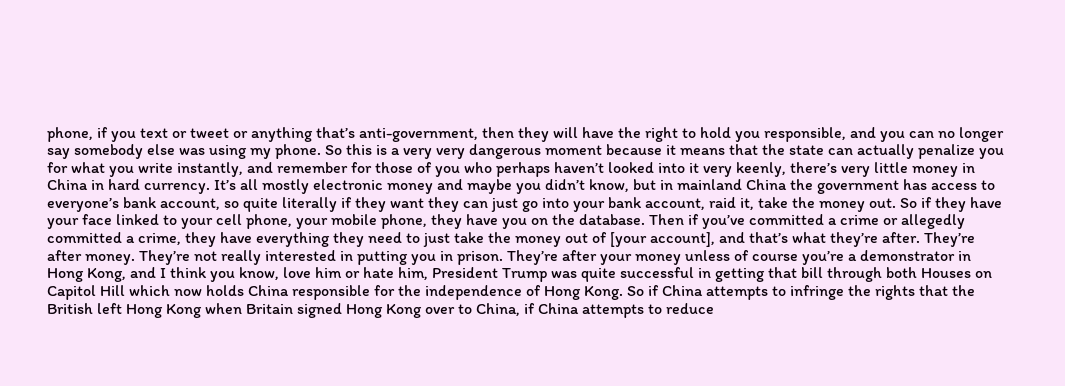phone, if you text or tweet or anything that’s anti-government, then they will have the right to hold you responsible, and you can no longer say somebody else was using my phone. So this is a very very dangerous moment because it means that the state can actually penalize you for what you write instantly, and remember for those of you who perhaps haven’t looked into it very keenly, there’s very little money in China in hard currency. It’s all mostly electronic money and maybe you didn’t know, but in mainland China the government has access to everyone’s bank account, so quite literally if they want they can just go into your bank account, raid it, take the money out. So if they have your face linked to your cell phone, your mobile phone, they have you on the database. Then if you’ve committed a crime or allegedly committed a crime, they have everything they need to just take the money out of [your account], and that’s what they’re after. They’re after money. They’re not really interested in putting you in prison. They’re after your money unless of course you’re a demonstrator in Hong Kong, and I think you know, love him or hate him, President Trump was quite successful in getting that bill through both Houses on Capitol Hill which now holds China responsible for the independence of Hong Kong. So if China attempts to infringe the rights that the British left Hong Kong when Britain signed Hong Kong over to China, if China attempts to reduce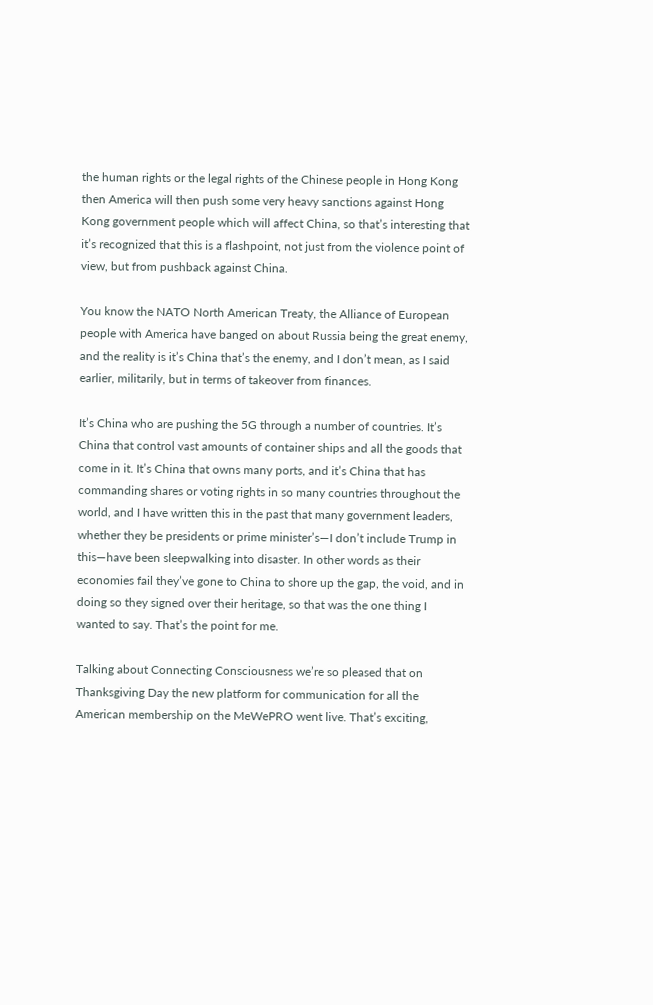the human rights or the legal rights of the Chinese people in Hong Kong then America will then push some very heavy sanctions against Hong Kong government people which will affect China, so that’s interesting that it’s recognized that this is a flashpoint, not just from the violence point of view, but from pushback against China.

You know the NATO North American Treaty, the Alliance of European people with America have banged on about Russia being the great enemy, and the reality is it’s China that’s the enemy, and I don’t mean, as I said earlier, militarily, but in terms of takeover from finances.

It’s China who are pushing the 5G through a number of countries. It’s China that control vast amounts of container ships and all the goods that come in it. It’s China that owns many ports, and it’s China that has commanding shares or voting rights in so many countries throughout the world, and I have written this in the past that many government leaders, whether they be presidents or prime minister’s—I don’t include Trump in this—have been sleepwalking into disaster. In other words as their economies fail they’ve gone to China to shore up the gap, the void, and in doing so they signed over their heritage, so that was the one thing I wanted to say. That’s the point for me.

Talking about Connecting Consciousness we’re so pleased that on Thanksgiving Day the new platform for communication for all the American membership on the MeWePRO went live. That’s exciting,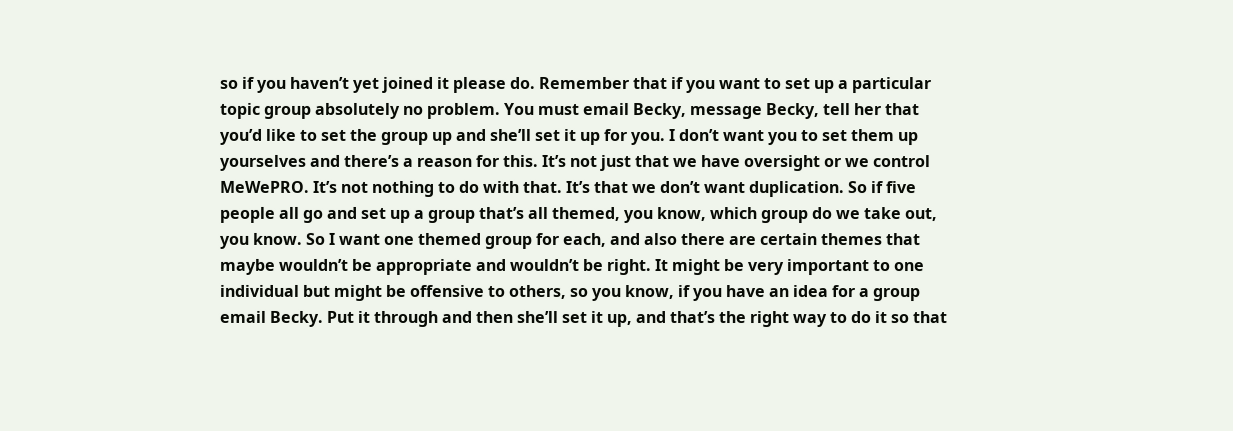so if you haven’t yet joined it please do. Remember that if you want to set up a particular topic group absolutely no problem. You must email Becky, message Becky, tell her that you’d like to set the group up and she’ll set it up for you. I don’t want you to set them up yourselves and there’s a reason for this. It’s not just that we have oversight or we control MeWePRO. It’s not nothing to do with that. It’s that we don’t want duplication. So if five people all go and set up a group that’s all themed, you know, which group do we take out, you know. So I want one themed group for each, and also there are certain themes that maybe wouldn’t be appropriate and wouldn’t be right. It might be very important to one individual but might be offensive to others, so you know, if you have an idea for a group email Becky. Put it through and then she’ll set it up, and that’s the right way to do it so that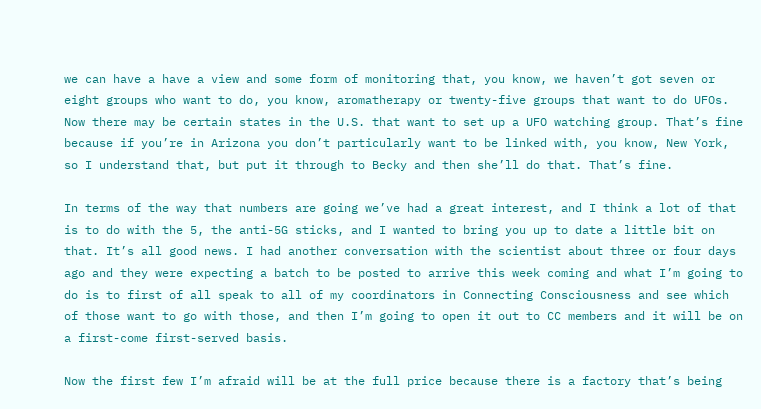we can have a have a view and some form of monitoring that, you know, we haven’t got seven or eight groups who want to do, you know, aromatherapy or twenty-five groups that want to do UFOs. Now there may be certain states in the U.S. that want to set up a UFO watching group. That’s fine because if you’re in Arizona you don’t particularly want to be linked with, you know, New York, so I understand that, but put it through to Becky and then she’ll do that. That’s fine.

In terms of the way that numbers are going we’ve had a great interest, and I think a lot of that is to do with the 5, the anti-5G sticks, and I wanted to bring you up to date a little bit on that. It’s all good news. I had another conversation with the scientist about three or four days ago and they were expecting a batch to be posted to arrive this week coming and what I’m going to do is to first of all speak to all of my coordinators in Connecting Consciousness and see which of those want to go with those, and then I’m going to open it out to CC members and it will be on a first-come first-served basis.

Now the first few I’m afraid will be at the full price because there is a factory that’s being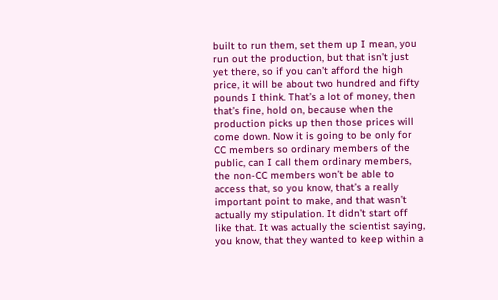built to run them, set them up I mean, you run out the production, but that isn’t just yet there, so if you can’t afford the high price, it will be about two hundred and fifty pounds I think. That’s a lot of money, then that’s fine, hold on, because when the production picks up then those prices will come down. Now it is going to be only for CC members so ordinary members of the public, can I call them ordinary members, the non-CC members won’t be able to access that, so you know, that’s a really important point to make, and that wasn’t actually my stipulation. It didn’t start off like that. It was actually the scientist saying, you know, that they wanted to keep within a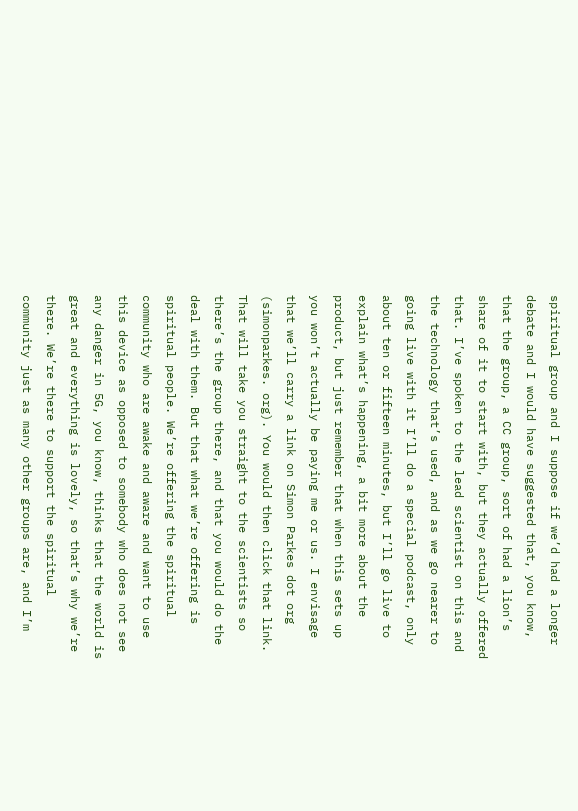spiritual group and I suppose if we’d had a longer debate and I would have suggested that, you know, that the group, a CC group, sort of had a lion’s share of it to start with, but they actually offered that. I’ve spoken to the lead scientist on this and the technology that’s used, and as we go nearer to going live with it I’ll do a special podcast, only about ten or fifteen minutes, but I’ll go live to explain what’s happening, a bit more about the product, but just remember that when this sets up you won’t actually be paying me or us. I envisage that we’ll carry a link on Simon Parkes dot org (simonparkes. org). You would then click that link. That will take you straight to the scientists so there’s the group there, and that you would do the deal with them. But that what we’re offering is spiritual people. We’re offering the spiritual community who are awake and aware and want to use this device as opposed to somebody who does not see any danger in 5G, you know, thinks that the world is great and everything is lovely, so that’s why we’re there. We’re there to support the spiritual community just as many other groups are, and I’m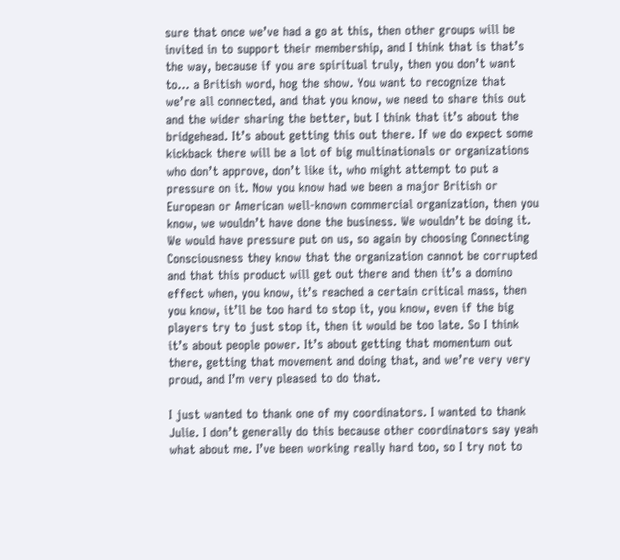sure that once we’ve had a go at this, then other groups will be invited in to support their membership, and I think that is that’s the way, because if you are spiritual truly, then you don’t want to... a British word, hog the show. You want to recognize that we’re all connected, and that you know, we need to share this out and the wider sharing the better, but I think that it’s about the bridgehead. It’s about getting this out there. If we do expect some kickback there will be a lot of big multinationals or organizations who don’t approve, don’t like it, who might attempt to put a pressure on it. Now you know had we been a major British or European or American well-known commercial organization, then you know, we wouldn’t have done the business. We wouldn’t be doing it. We would have pressure put on us, so again by choosing Connecting Consciousness they know that the organization cannot be corrupted and that this product will get out there and then it’s a domino effect when, you know, it’s reached a certain critical mass, then you know, it’ll be too hard to stop it, you know, even if the big players try to just stop it, then it would be too late. So I think it’s about people power. It’s about getting that momentum out there, getting that movement and doing that, and we’re very very proud, and I’m very pleased to do that.

I just wanted to thank one of my coordinators. I wanted to thank Julie. I don’t generally do this because other coordinators say yeah what about me. I’ve been working really hard too, so I try not to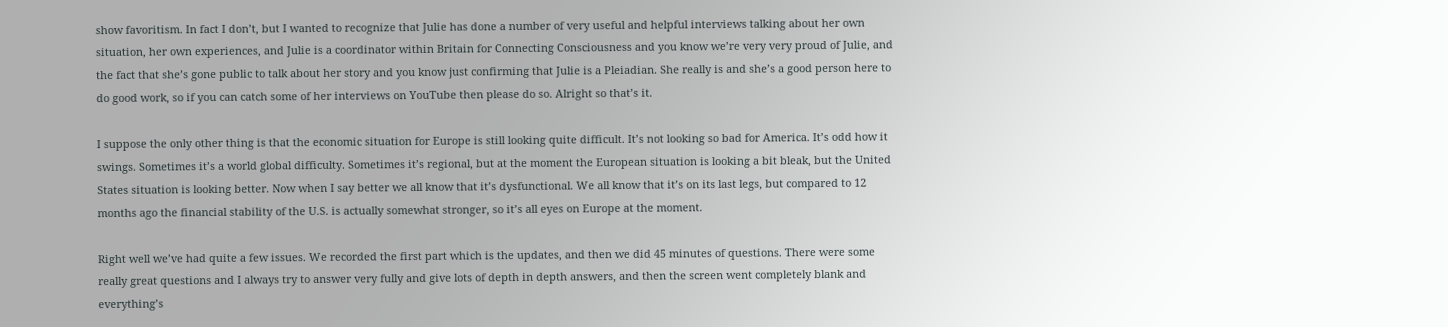show favoritism. In fact I don’t, but I wanted to recognize that Julie has done a number of very useful and helpful interviews talking about her own situation, her own experiences, and Julie is a coordinator within Britain for Connecting Consciousness and you know we’re very very proud of Julie, and the fact that she’s gone public to talk about her story and you know just confirming that Julie is a Pleiadian. She really is and she’s a good person here to do good work, so if you can catch some of her interviews on YouTube then please do so. Alright so that’s it.

I suppose the only other thing is that the economic situation for Europe is still looking quite difficult. It’s not looking so bad for America. It’s odd how it swings. Sometimes it’s a world global difficulty. Sometimes it’s regional, but at the moment the European situation is looking a bit bleak, but the United States situation is looking better. Now when I say better we all know that it’s dysfunctional. We all know that it’s on its last legs, but compared to 12 months ago the financial stability of the U.S. is actually somewhat stronger, so it’s all eyes on Europe at the moment.

Right well we’ve had quite a few issues. We recorded the first part which is the updates, and then we did 45 minutes of questions. There were some really great questions and I always try to answer very fully and give lots of depth in depth answers, and then the screen went completely blank and everything’s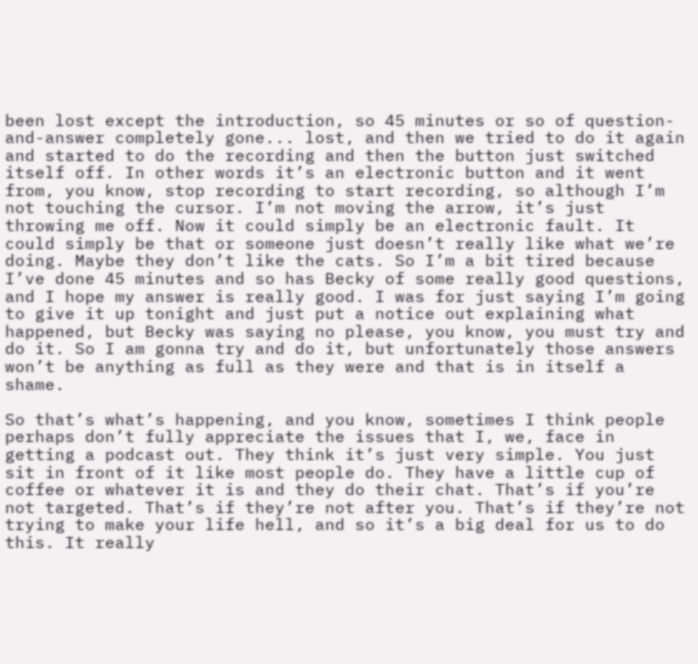been lost except the introduction, so 45 minutes or so of question-and-answer completely gone... lost, and then we tried to do it again and started to do the recording and then the button just switched itself off. In other words it’s an electronic button and it went from, you know, stop recording to start recording, so although I’m not touching the cursor. I’m not moving the arrow, it’s just throwing me off. Now it could simply be an electronic fault. It could simply be that or someone just doesn’t really like what we’re doing. Maybe they don’t like the cats. So I’m a bit tired because I’ve done 45 minutes and so has Becky of some really good questions, and I hope my answer is really good. I was for just saying I’m going to give it up tonight and just put a notice out explaining what happened, but Becky was saying no please, you know, you must try and do it. So I am gonna try and do it, but unfortunately those answers won’t be anything as full as they were and that is in itself a shame.

So that’s what’s happening, and you know, sometimes I think people perhaps don’t fully appreciate the issues that I, we, face in getting a podcast out. They think it’s just very simple. You just sit in front of it like most people do. They have a little cup of coffee or whatever it is and they do their chat. That’s if you’re not targeted. That’s if they’re not after you. That’s if they’re not trying to make your life hell, and so it’s a big deal for us to do this. It really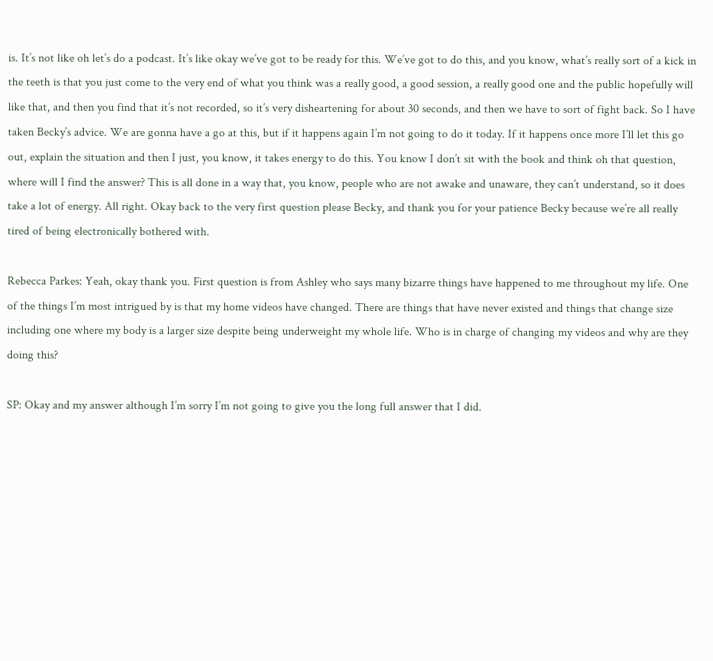is. It’s not like oh let’s do a podcast. It’s like okay we’ve got to be ready for this. We’ve got to do this, and you know, what’s really sort of a kick in the teeth is that you just come to the very end of what you think was a really good, a good session, a really good one and the public hopefully will like that, and then you find that it’s not recorded, so it’s very disheartening for about 30 seconds, and then we have to sort of fight back. So I have taken Becky’s advice. We are gonna have a go at this, but if it happens again I’m not going to do it today. If it happens once more I’ll let this go out, explain the situation and then I just, you know, it takes energy to do this. You know I don’t sit with the book and think oh that question, where will I find the answer? This is all done in a way that, you know, people who are not awake and unaware, they can’t understand, so it does take a lot of energy. All right. Okay back to the very first question please Becky, and thank you for your patience Becky because we’re all really tired of being electronically bothered with.

Rebecca Parkes: Yeah, okay thank you. First question is from Ashley who says many bizarre things have happened to me throughout my life. One of the things I’m most intrigued by is that my home videos have changed. There are things that have never existed and things that change size including one where my body is a larger size despite being underweight my whole life. Who is in charge of changing my videos and why are they doing this?

SP: Okay and my answer although I’m sorry I’m not going to give you the long full answer that I did.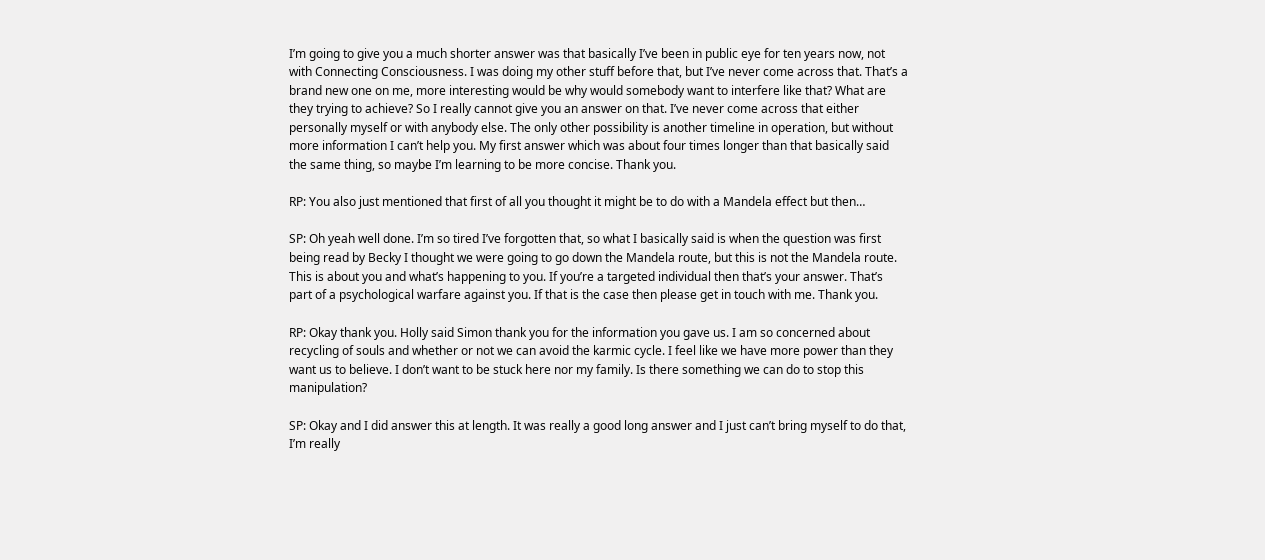I’m going to give you a much shorter answer was that basically I’ve been in public eye for ten years now, not with Connecting Consciousness. I was doing my other stuff before that, but I’ve never come across that. That’s a brand new one on me, more interesting would be why would somebody want to interfere like that? What are they trying to achieve? So I really cannot give you an answer on that. I’ve never come across that either personally myself or with anybody else. The only other possibility is another timeline in operation, but without more information I can’t help you. My first answer which was about four times longer than that basically said the same thing, so maybe I’m learning to be more concise. Thank you.

RP: You also just mentioned that first of all you thought it might be to do with a Mandela effect but then…

SP: Oh yeah well done. I’m so tired I’ve forgotten that, so what I basically said is when the question was first being read by Becky I thought we were going to go down the Mandela route, but this is not the Mandela route. This is about you and what’s happening to you. If you’re a targeted individual then that’s your answer. That’s part of a psychological warfare against you. If that is the case then please get in touch with me. Thank you.

RP: Okay thank you. Holly said Simon thank you for the information you gave us. I am so concerned about recycling of souls and whether or not we can avoid the karmic cycle. I feel like we have more power than they want us to believe. I don’t want to be stuck here nor my family. Is there something we can do to stop this manipulation?

SP: Okay and I did answer this at length. It was really a good long answer and I just can’t bring myself to do that, I’m really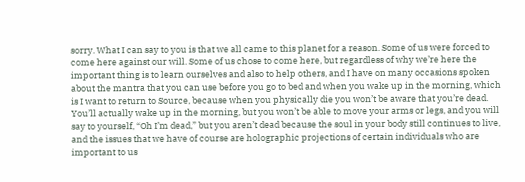sorry. What I can say to you is that we all came to this planet for a reason. Some of us were forced to come here against our will. Some of us chose to come here, but regardless of why we’re here the important thing is to learn ourselves and also to help others, and I have on many occasions spoken about the mantra that you can use before you go to bed and when you wake up in the morning, which is I want to return to Source, because when you physically die you won’t be aware that you’re dead. You’ll actually wake up in the morning, but you won’t be able to move your arms or legs, and you will say to yourself, “Oh I’m dead,” but you aren’t dead because the soul in your body still continues to live, and the issues that we have of course are holographic projections of certain individuals who are important to us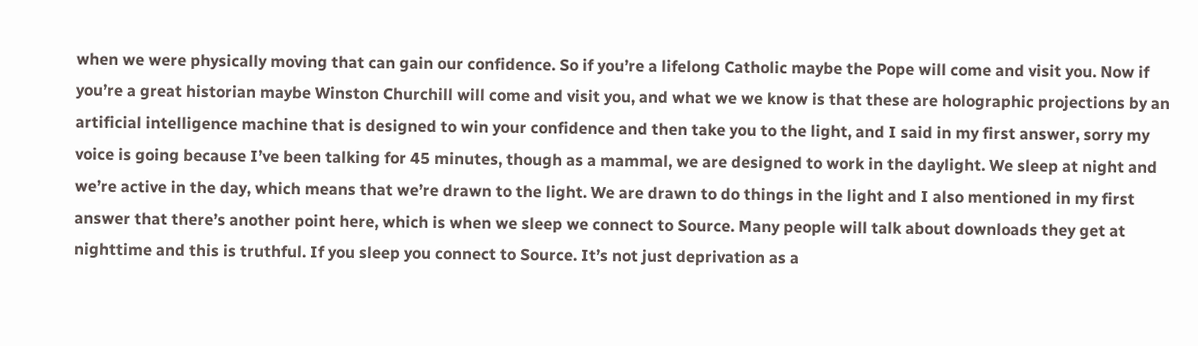when we were physically moving that can gain our confidence. So if you’re a lifelong Catholic maybe the Pope will come and visit you. Now if you’re a great historian maybe Winston Churchill will come and visit you, and what we we know is that these are holographic projections by an artificial intelligence machine that is designed to win your confidence and then take you to the light, and I said in my first answer, sorry my voice is going because I’ve been talking for 45 minutes, though as a mammal, we are designed to work in the daylight. We sleep at night and we’re active in the day, which means that we’re drawn to the light. We are drawn to do things in the light and I also mentioned in my first answer that there’s another point here, which is when we sleep we connect to Source. Many people will talk about downloads they get at nighttime and this is truthful. If you sleep you connect to Source. It’s not just deprivation as a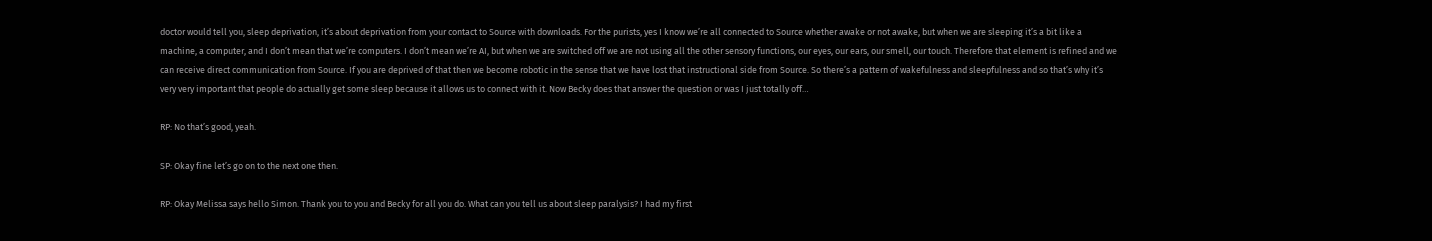doctor would tell you, sleep deprivation, it’s about deprivation from your contact to Source with downloads. For the purists, yes I know we’re all connected to Source whether awake or not awake, but when we are sleeping it’s a bit like a machine, a computer, and I don’t mean that we’re computers. I don’t mean we’re AI, but when we are switched off we are not using all the other sensory functions, our eyes, our ears, our smell, our touch. Therefore that element is refined and we can receive direct communication from Source. If you are deprived of that then we become robotic in the sense that we have lost that instructional side from Source. So there’s a pattern of wakefulness and sleepfulness and so that’s why it’s very very important that people do actually get some sleep because it allows us to connect with it. Now Becky does that answer the question or was I just totally off…

RP: No that’s good, yeah.

SP: Okay fine let’s go on to the next one then.

RP: Okay Melissa says hello Simon. Thank you to you and Becky for all you do. What can you tell us about sleep paralysis? I had my first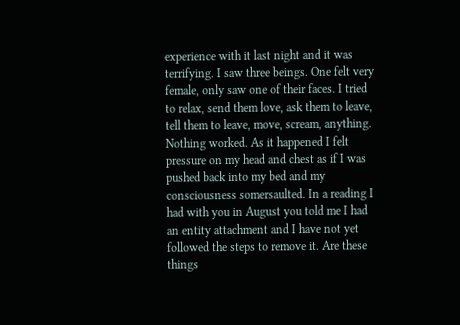experience with it last night and it was terrifying. I saw three beings. One felt very female, only saw one of their faces. I tried to relax, send them love, ask them to leave, tell them to leave, move, scream, anything. Nothing worked. As it happened I felt pressure on my head and chest as if I was pushed back into my bed and my consciousness somersaulted. In a reading I had with you in August you told me I had an entity attachment and I have not yet followed the steps to remove it. Are these things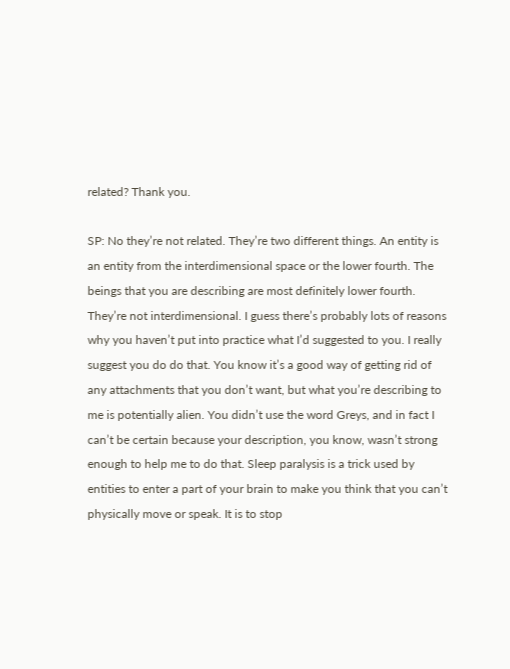related? Thank you.

SP: No they’re not related. They’re two different things. An entity is an entity from the interdimensional space or the lower fourth. The beings that you are describing are most definitely lower fourth. They’re not interdimensional. I guess there’s probably lots of reasons why you haven’t put into practice what I’d suggested to you. I really suggest you do do that. You know it’s a good way of getting rid of any attachments that you don’t want, but what you’re describing to me is potentially alien. You didn’t use the word Greys, and in fact I can’t be certain because your description, you know, wasn’t strong enough to help me to do that. Sleep paralysis is a trick used by entities to enter a part of your brain to make you think that you can’t physically move or speak. It is to stop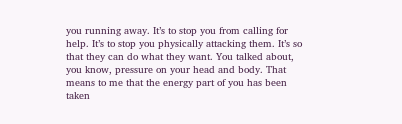you running away. It’s to stop you from calling for help. It’s to stop you physically attacking them. It’s so that they can do what they want. You talked about, you know, pressure on your head and body. That means to me that the energy part of you has been taken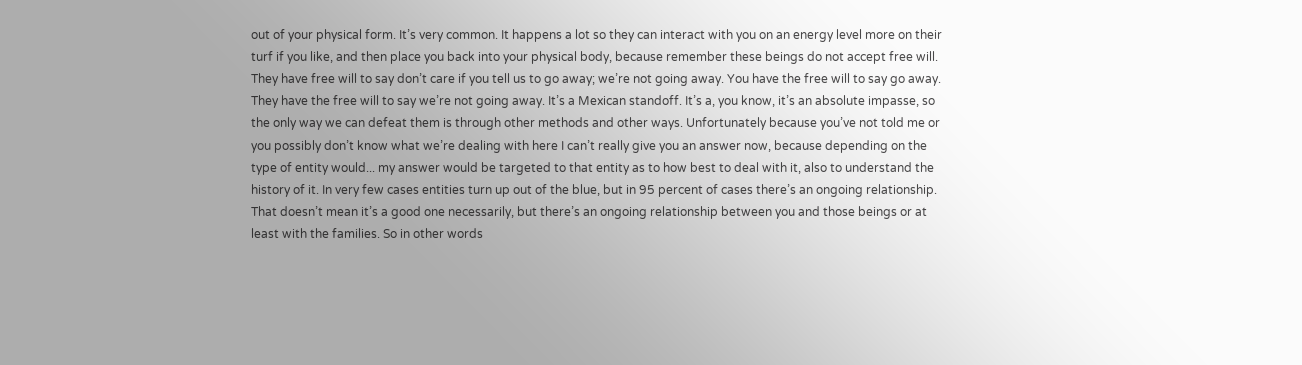out of your physical form. It’s very common. It happens a lot so they can interact with you on an energy level more on their turf if you like, and then place you back into your physical body, because remember these beings do not accept free will. They have free will to say don’t care if you tell us to go away; we’re not going away. You have the free will to say go away. They have the free will to say we’re not going away. It’s a Mexican standoff. It’s a, you know, it’s an absolute impasse, so the only way we can defeat them is through other methods and other ways. Unfortunately because you’ve not told me or you possibly don’t know what we’re dealing with here I can’t really give you an answer now, because depending on the type of entity would... my answer would be targeted to that entity as to how best to deal with it, also to understand the history of it. In very few cases entities turn up out of the blue, but in 95 percent of cases there’s an ongoing relationship. That doesn’t mean it’s a good one necessarily, but there’s an ongoing relationship between you and those beings or at least with the families. So in other words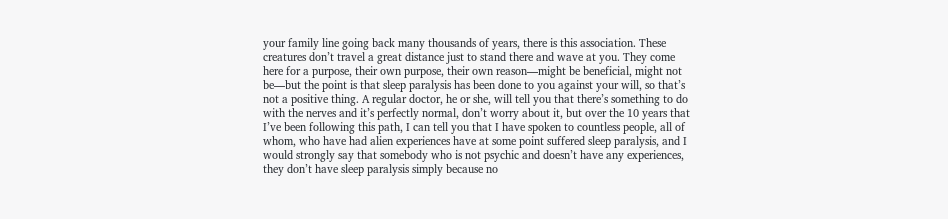your family line going back many thousands of years, there is this association. These creatures don’t travel a great distance just to stand there and wave at you. They come here for a purpose, their own purpose, their own reason—might be beneficial, might not be—but the point is that sleep paralysis has been done to you against your will, so that’s not a positive thing. A regular doctor, he or she, will tell you that there’s something to do with the nerves and it’s perfectly normal, don’t worry about it, but over the 10 years that I’ve been following this path, I can tell you that I have spoken to countless people, all of whom, who have had alien experiences have at some point suffered sleep paralysis, and I would strongly say that somebody who is not psychic and doesn’t have any experiences, they don’t have sleep paralysis simply because no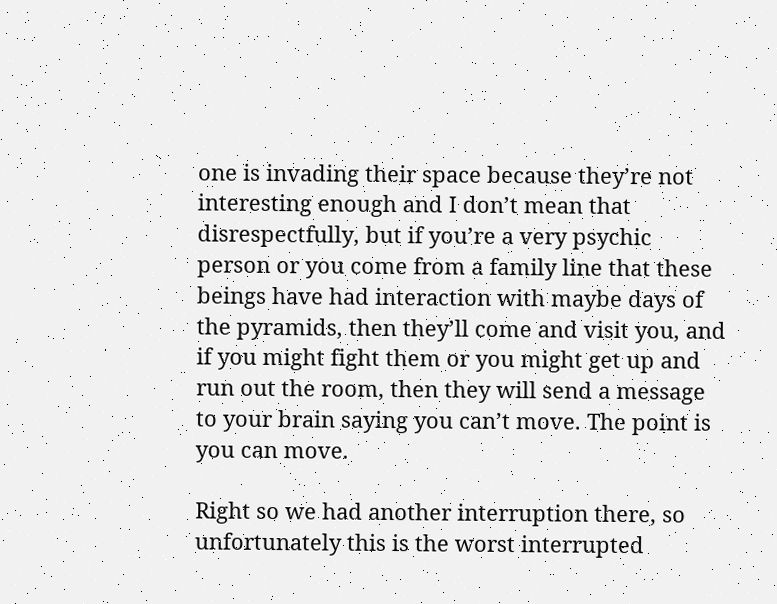one is invading their space because they’re not interesting enough and I don’t mean that disrespectfully, but if you’re a very psychic person or you come from a family line that these beings have had interaction with maybe days of the pyramids, then they’ll come and visit you, and if you might fight them or you might get up and run out the room, then they will send a message to your brain saying you can’t move. The point is you can move.

Right so we had another interruption there, so unfortunately this is the worst interrupted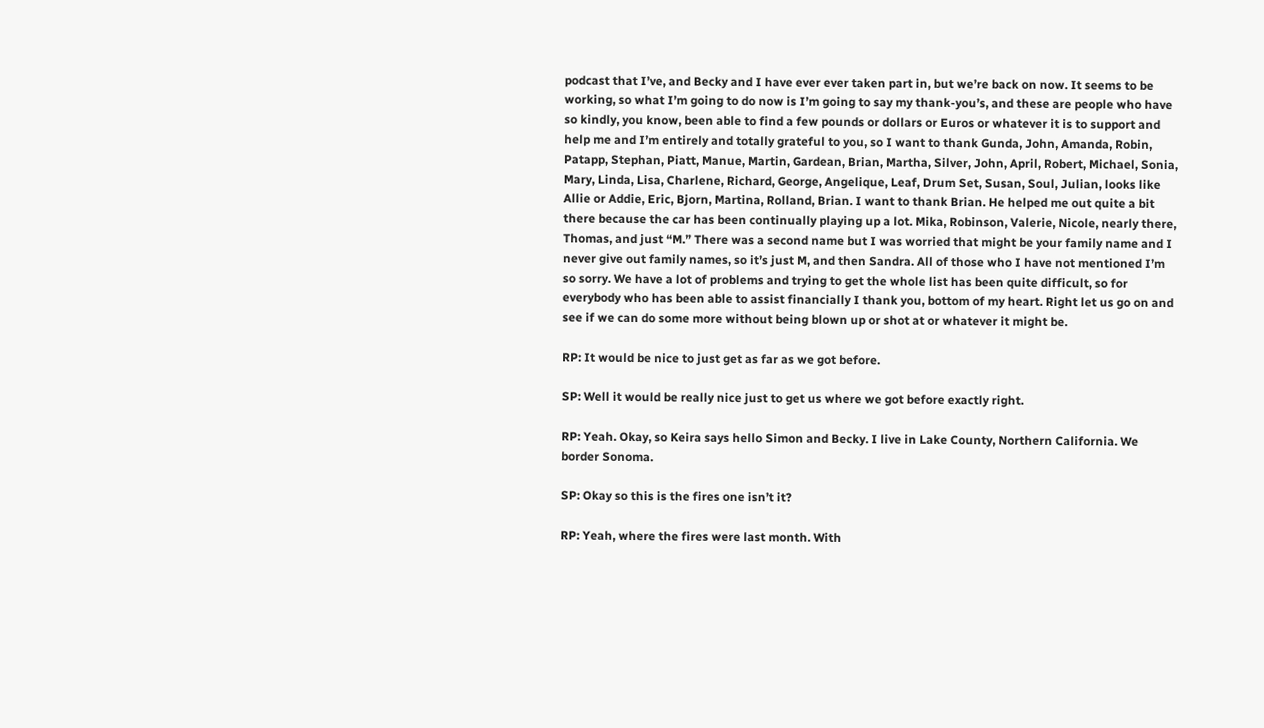podcast that I’ve, and Becky and I have ever ever taken part in, but we’re back on now. It seems to be working, so what I’m going to do now is I’m going to say my thank-you’s, and these are people who have so kindly, you know, been able to find a few pounds or dollars or Euros or whatever it is to support and help me and I’m entirely and totally grateful to you, so I want to thank Gunda, John, Amanda, Robin, Patapp, Stephan, Piatt, Manue, Martin, Gardean, Brian, Martha, Silver, John, April, Robert, Michael, Sonia, Mary, Linda, Lisa, Charlene, Richard, George, Angelique, Leaf, Drum Set, Susan, Soul, Julian, looks like Allie or Addie, Eric, Bjorn, Martina, Rolland, Brian. I want to thank Brian. He helped me out quite a bit there because the car has been continually playing up a lot. Mika, Robinson, Valerie, Nicole, nearly there, Thomas, and just “M.” There was a second name but I was worried that might be your family name and I never give out family names, so it’s just M, and then Sandra. All of those who I have not mentioned I’m so sorry. We have a lot of problems and trying to get the whole list has been quite difficult, so for everybody who has been able to assist financially I thank you, bottom of my heart. Right let us go on and see if we can do some more without being blown up or shot at or whatever it might be.

RP: It would be nice to just get as far as we got before.

SP: Well it would be really nice just to get us where we got before exactly right.

RP: Yeah. Okay, so Keira says hello Simon and Becky. I live in Lake County, Northern California. We border Sonoma.

SP: Okay so this is the fires one isn’t it?

RP: Yeah, where the fires were last month. With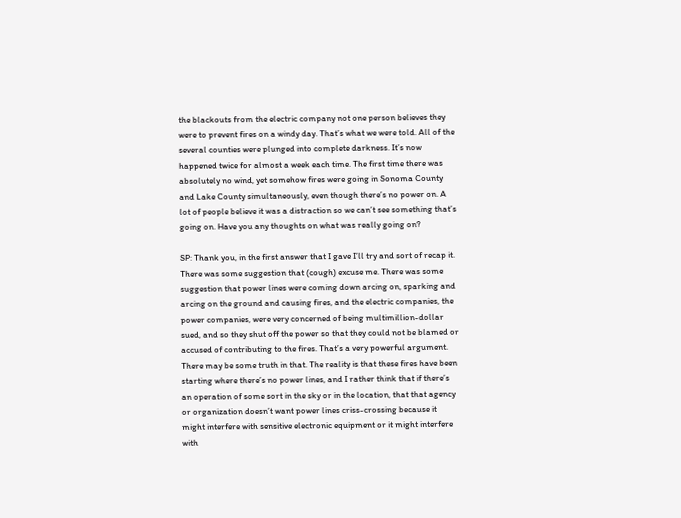the blackouts from the electric company not one person believes they were to prevent fires on a windy day. That’s what we were told. All of the several counties were plunged into complete darkness. It’s now happened twice for almost a week each time. The first time there was absolutely no wind, yet somehow fires were going in Sonoma County and Lake County simultaneously, even though there’s no power on. A lot of people believe it was a distraction so we can’t see something that’s going on. Have you any thoughts on what was really going on?

SP: Thank you, in the first answer that I gave I’ll try and sort of recap it. There was some suggestion that (cough) excuse me. There was some suggestion that power lines were coming down arcing on, sparking and arcing on the ground and causing fires, and the electric companies, the power companies, were very concerned of being multimillion-dollar sued, and so they shut off the power so that they could not be blamed or accused of contributing to the fires. That’s a very powerful argument. There may be some truth in that. The reality is that these fires have been starting where there’s no power lines, and I rather think that if there’s an operation of some sort in the sky or in the location, that that agency or organization doesn’t want power lines criss-crossing because it might interfere with sensitive electronic equipment or it might interfere with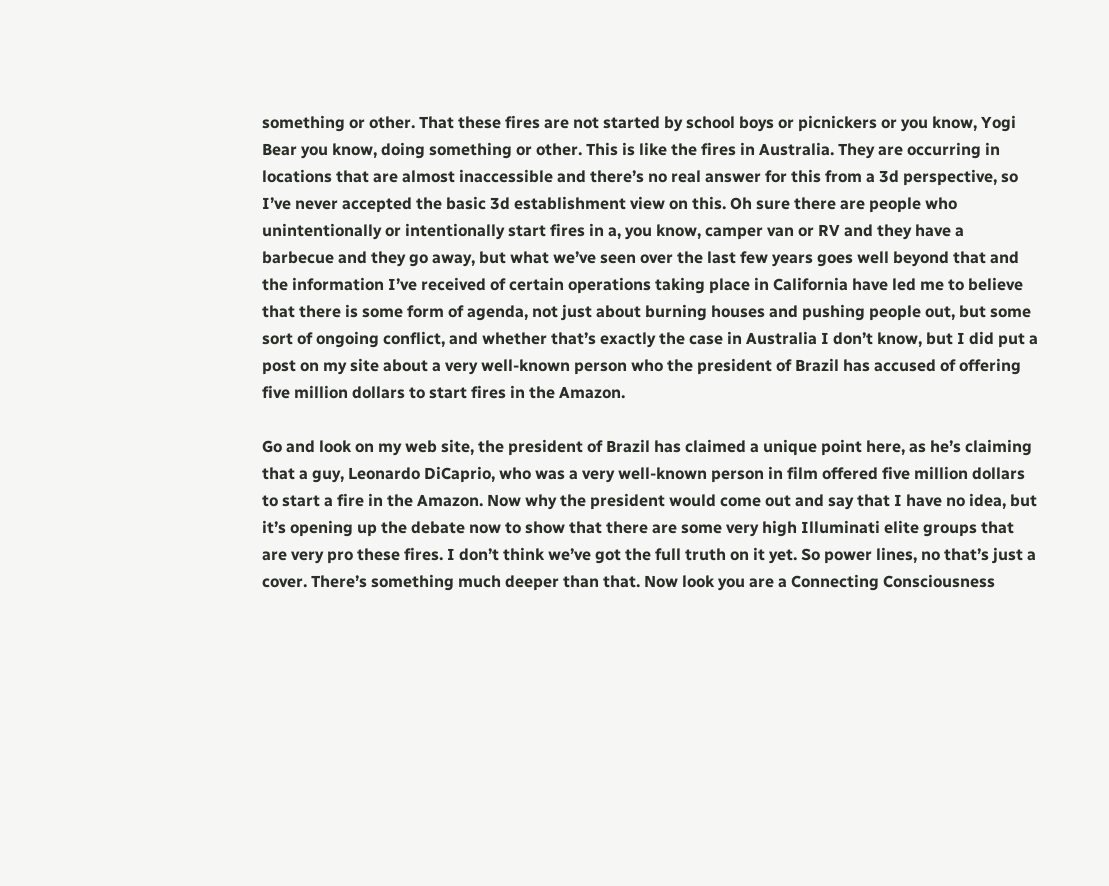something or other. That these fires are not started by school boys or picnickers or you know, Yogi Bear you know, doing something or other. This is like the fires in Australia. They are occurring in locations that are almost inaccessible and there’s no real answer for this from a 3d perspective, so I’ve never accepted the basic 3d establishment view on this. Oh sure there are people who unintentionally or intentionally start fires in a, you know, camper van or RV and they have a barbecue and they go away, but what we’ve seen over the last few years goes well beyond that and the information I’ve received of certain operations taking place in California have led me to believe that there is some form of agenda, not just about burning houses and pushing people out, but some sort of ongoing conflict, and whether that’s exactly the case in Australia I don’t know, but I did put a post on my site about a very well-known person who the president of Brazil has accused of offering five million dollars to start fires in the Amazon.

Go and look on my web site, the president of Brazil has claimed a unique point here, as he’s claiming that a guy, Leonardo DiCaprio, who was a very well-known person in film offered five million dollars to start a fire in the Amazon. Now why the president would come out and say that I have no idea, but it’s opening up the debate now to show that there are some very high Illuminati elite groups that are very pro these fires. I don’t think we’ve got the full truth on it yet. So power lines, no that’s just a cover. There’s something much deeper than that. Now look you are a Connecting Consciousness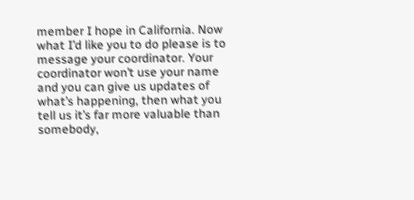member I hope in California. Now what I’d like you to do please is to message your coordinator. Your coordinator won’t use your name and you can give us updates of what’s happening, then what you tell us it’s far more valuable than somebody,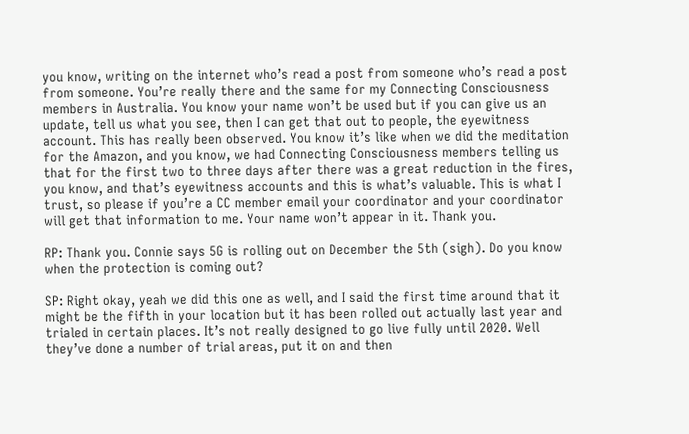you know, writing on the internet who’s read a post from someone who’s read a post from someone. You’re really there and the same for my Connecting Consciousness members in Australia. You know your name won’t be used but if you can give us an update, tell us what you see, then I can get that out to people, the eyewitness account. This has really been observed. You know it’s like when we did the meditation for the Amazon, and you know, we had Connecting Consciousness members telling us that for the first two to three days after there was a great reduction in the fires, you know, and that’s eyewitness accounts and this is what’s valuable. This is what I trust, so please if you’re a CC member email your coordinator and your coordinator will get that information to me. Your name won’t appear in it. Thank you.

RP: Thank you. Connie says 5G is rolling out on December the 5th (sigh). Do you know when the protection is coming out?

SP: Right okay, yeah we did this one as well, and I said the first time around that it might be the fifth in your location but it has been rolled out actually last year and trialed in certain places. It’s not really designed to go live fully until 2020. Well they’ve done a number of trial areas, put it on and then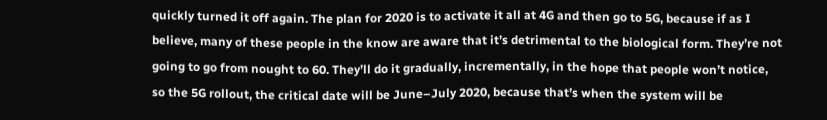quickly turned it off again. The plan for 2020 is to activate it all at 4G and then go to 5G, because if as I believe, many of these people in the know are aware that it’s detrimental to the biological form. They’re not going to go from nought to 60. They’ll do it gradually, incrementally, in the hope that people won’t notice, so the 5G rollout, the critical date will be June–July 2020, because that’s when the system will be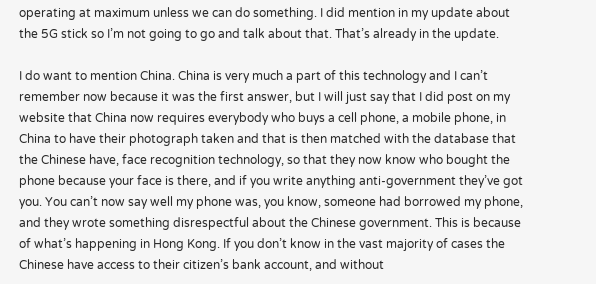operating at maximum unless we can do something. I did mention in my update about the 5G stick so I’m not going to go and talk about that. That’s already in the update.

I do want to mention China. China is very much a part of this technology and I can’t remember now because it was the first answer, but I will just say that I did post on my website that China now requires everybody who buys a cell phone, a mobile phone, in China to have their photograph taken and that is then matched with the database that the Chinese have, face recognition technology, so that they now know who bought the phone because your face is there, and if you write anything anti-government they’ve got you. You can’t now say well my phone was, you know, someone had borrowed my phone, and they wrote something disrespectful about the Chinese government. This is because of what’s happening in Hong Kong. If you don’t know in the vast majority of cases the Chinese have access to their citizen’s bank account, and without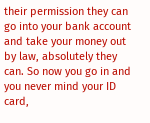their permission they can go into your bank account and take your money out by law, absolutely they can. So now you go in and you never mind your ID card,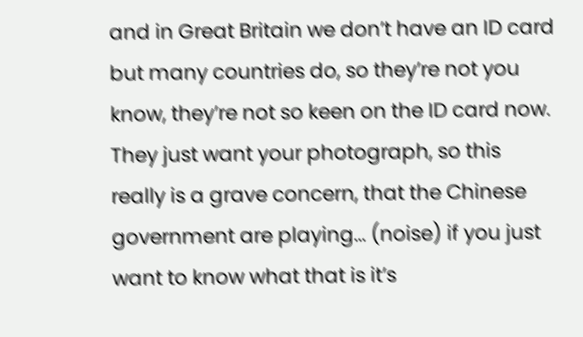and in Great Britain we don’t have an ID card but many countries do, so they’re not you know, they’re not so keen on the ID card now. They just want your photograph, so this really is a grave concern, that the Chinese government are playing... (noise) if you just want to know what that is it’s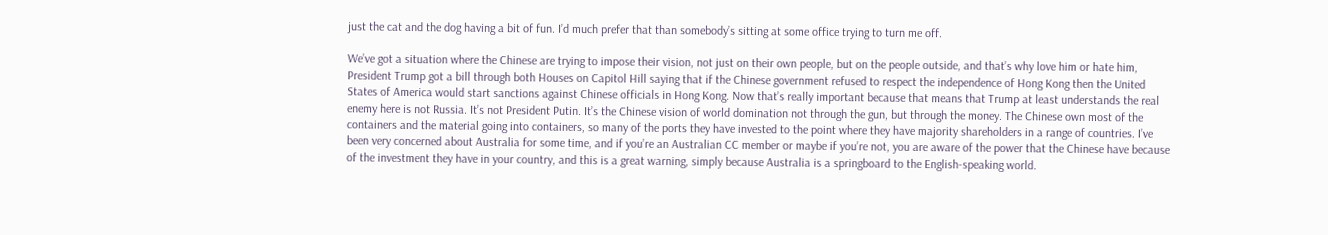just the cat and the dog having a bit of fun. I’d much prefer that than somebody’s sitting at some office trying to turn me off.

We’ve got a situation where the Chinese are trying to impose their vision, not just on their own people, but on the people outside, and that’s why love him or hate him, President Trump got a bill through both Houses on Capitol Hill saying that if the Chinese government refused to respect the independence of Hong Kong then the United States of America would start sanctions against Chinese officials in Hong Kong. Now that’s really important because that means that Trump at least understands the real enemy here is not Russia. It’s not President Putin. It’s the Chinese vision of world domination not through the gun, but through the money. The Chinese own most of the containers and the material going into containers, so many of the ports they have invested to the point where they have majority shareholders in a range of countries. I’ve been very concerned about Australia for some time, and if you’re an Australian CC member or maybe if you’re not, you are aware of the power that the Chinese have because of the investment they have in your country, and this is a great warning, simply because Australia is a springboard to the English-speaking world.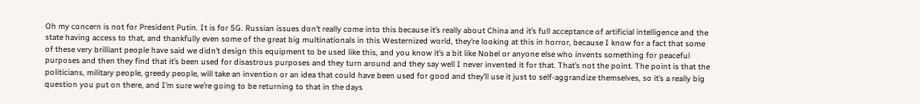Oh my concern is not for President Putin. It is for 5G. Russian issues don’t really come into this because it’s really about China and it’s full acceptance of artificial intelligence and the state having access to that, and thankfully even some of the great big multinationals in this Westernized world, they’re looking at this in horror, because I know for a fact that some of these very brilliant people have said we didn’t design this equipment to be used like this, and you know it’s a bit like Nobel or anyone else who invents something for peaceful purposes and then they find that it’s been used for disastrous purposes and they turn around and they say well I never invented it for that. That’s not the point. The point is that the politicians, military people, greedy people, will take an invention or an idea that could have been used for good and they’ll use it just to self-aggrandize themselves, so it’s a really big question you put on there, and I’m sure we’re going to be returning to that in the days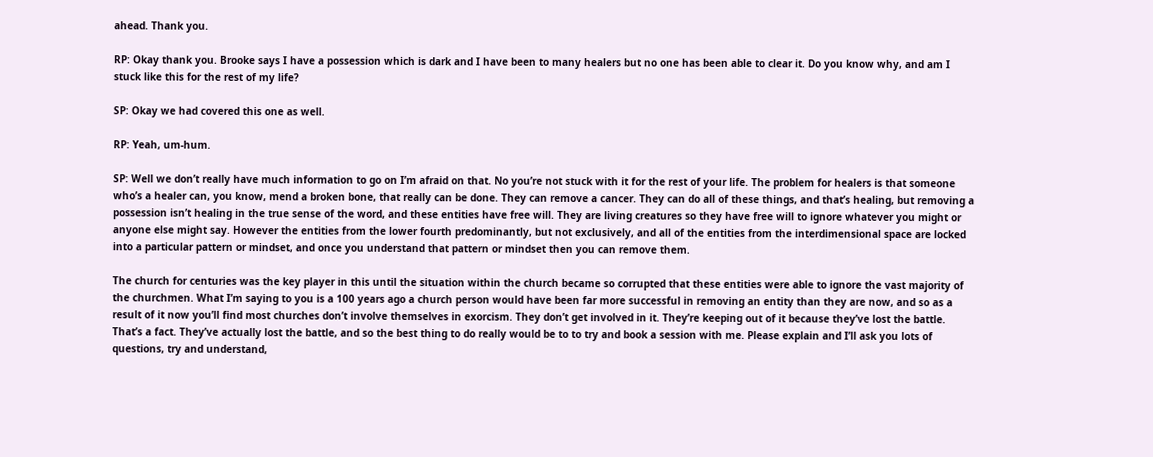ahead. Thank you.

RP: Okay thank you. Brooke says I have a possession which is dark and I have been to many healers but no one has been able to clear it. Do you know why, and am I stuck like this for the rest of my life?

SP: Okay we had covered this one as well.

RP: Yeah, um-hum.

SP: Well we don’t really have much information to go on I’m afraid on that. No you’re not stuck with it for the rest of your life. The problem for healers is that someone who’s a healer can, you know, mend a broken bone, that really can be done. They can remove a cancer. They can do all of these things, and that’s healing, but removing a possession isn’t healing in the true sense of the word, and these entities have free will. They are living creatures so they have free will to ignore whatever you might or anyone else might say. However the entities from the lower fourth predominantly, but not exclusively, and all of the entities from the interdimensional space are locked into a particular pattern or mindset, and once you understand that pattern or mindset then you can remove them.

The church for centuries was the key player in this until the situation within the church became so corrupted that these entities were able to ignore the vast majority of the churchmen. What I’m saying to you is a 100 years ago a church person would have been far more successful in removing an entity than they are now, and so as a result of it now you’ll find most churches don’t involve themselves in exorcism. They don’t get involved in it. They’re keeping out of it because they’ve lost the battle. That’s a fact. They’ve actually lost the battle, and so the best thing to do really would be to to try and book a session with me. Please explain and I’ll ask you lots of questions, try and understand,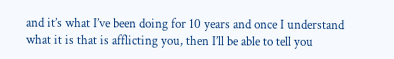and it’s what I’ve been doing for 10 years and once I understand what it is that is afflicting you, then I’ll be able to tell you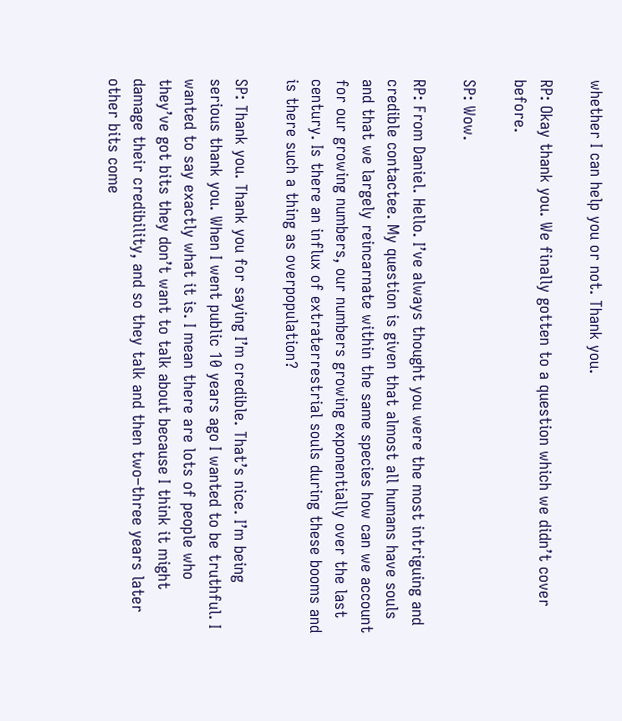whether I can help you or not. Thank you.

RP: Okay thank you. We finally gotten to a question which we didn’t cover before.

SP: Wow.

RP: From Daniel. Hello. I’ve always thought you were the most intriguing and credible contactee. My question is given that almost all humans have souls and that we largely reincarnate within the same species how can we account for our growing numbers, our numbers growing exponentially over the last century. Is there an influx of extraterrestrial souls during these booms and is there such a thing as overpopulation?

SP: Thank you. Thank you for saying I’m credible. That’s nice. I’m being serious thank you. When I went public 10 years ago I wanted to be truthful. I wanted to say exactly what it is. I mean there are lots of people who they’ve got bits they don’t want to talk about because I think it might damage their credibility, and so they talk and then two–three years later other bits come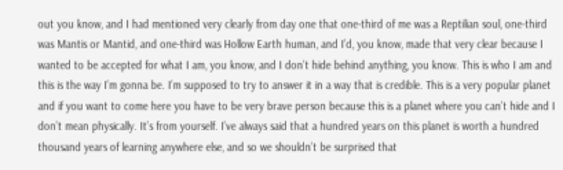out you know, and I had mentioned very clearly from day one that one-third of me was a Reptilian soul, one-third was Mantis or Mantid, and one-third was Hollow Earth human, and I’d, you know, made that very clear because I wanted to be accepted for what I am, you know, and I don’t hide behind anything, you know. This is who I am and this is the way I’m gonna be. I’m supposed to try to answer it in a way that is credible. This is a very popular planet and if you want to come here you have to be very brave person because this is a planet where you can’t hide and I don’t mean physically. It’s from yourself. I’ve always said that a hundred years on this planet is worth a hundred thousand years of learning anywhere else, and so we shouldn’t be surprised that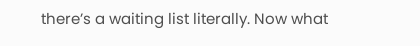there’s a waiting list literally. Now what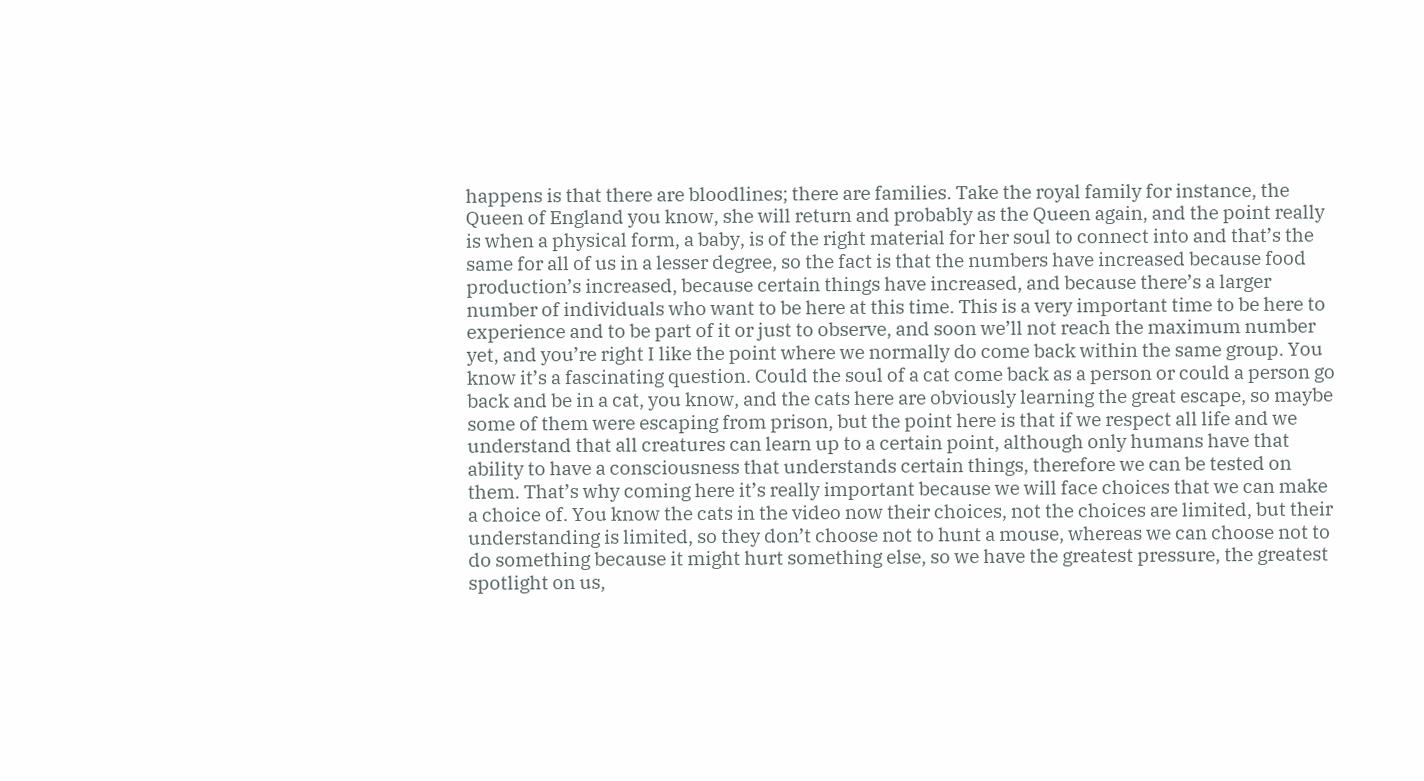happens is that there are bloodlines; there are families. Take the royal family for instance, the Queen of England you know, she will return and probably as the Queen again, and the point really is when a physical form, a baby, is of the right material for her soul to connect into and that’s the same for all of us in a lesser degree, so the fact is that the numbers have increased because food production’s increased, because certain things have increased, and because there’s a larger number of individuals who want to be here at this time. This is a very important time to be here to experience and to be part of it or just to observe, and soon we’ll not reach the maximum number yet, and you’re right I like the point where we normally do come back within the same group. You know it’s a fascinating question. Could the soul of a cat come back as a person or could a person go back and be in a cat, you know, and the cats here are obviously learning the great escape, so maybe some of them were escaping from prison, but the point here is that if we respect all life and we understand that all creatures can learn up to a certain point, although only humans have that ability to have a consciousness that understands certain things, therefore we can be tested on them. That’s why coming here it’s really important because we will face choices that we can make a choice of. You know the cats in the video now their choices, not the choices are limited, but their understanding is limited, so they don’t choose not to hunt a mouse, whereas we can choose not to do something because it might hurt something else, so we have the greatest pressure, the greatest spotlight on us,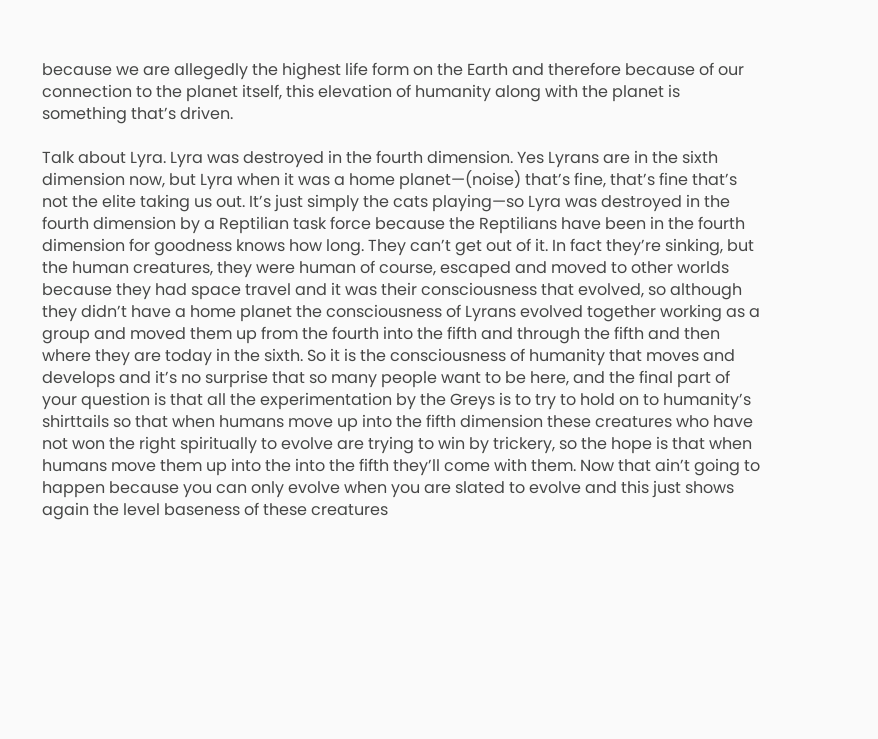because we are allegedly the highest life form on the Earth and therefore because of our connection to the planet itself, this elevation of humanity along with the planet is something that’s driven.

Talk about Lyra. Lyra was destroyed in the fourth dimension. Yes Lyrans are in the sixth dimension now, but Lyra when it was a home planet—(noise) that’s fine, that’s fine that’s not the elite taking us out. It’s just simply the cats playing—so Lyra was destroyed in the fourth dimension by a Reptilian task force because the Reptilians have been in the fourth dimension for goodness knows how long. They can’t get out of it. In fact they’re sinking, but the human creatures, they were human of course, escaped and moved to other worlds because they had space travel and it was their consciousness that evolved, so although they didn’t have a home planet the consciousness of Lyrans evolved together working as a group and moved them up from the fourth into the fifth and through the fifth and then where they are today in the sixth. So it is the consciousness of humanity that moves and develops and it’s no surprise that so many people want to be here, and the final part of your question is that all the experimentation by the Greys is to try to hold on to humanity’s shirttails so that when humans move up into the fifth dimension these creatures who have not won the right spiritually to evolve are trying to win by trickery, so the hope is that when humans move them up into the into the fifth they’ll come with them. Now that ain’t going to happen because you can only evolve when you are slated to evolve and this just shows again the level baseness of these creatures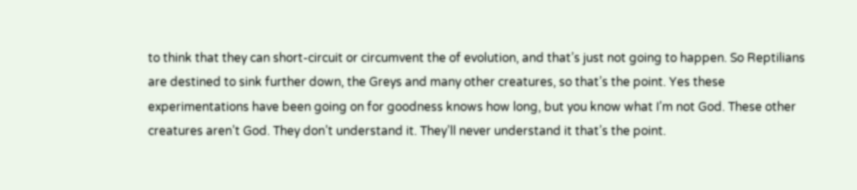to think that they can short-circuit or circumvent the of evolution, and that’s just not going to happen. So Reptilians are destined to sink further down, the Greys and many other creatures, so that’s the point. Yes these experimentations have been going on for goodness knows how long, but you know what I’m not God. These other creatures aren’t God. They don’t understand it. They’ll never understand it that’s the point.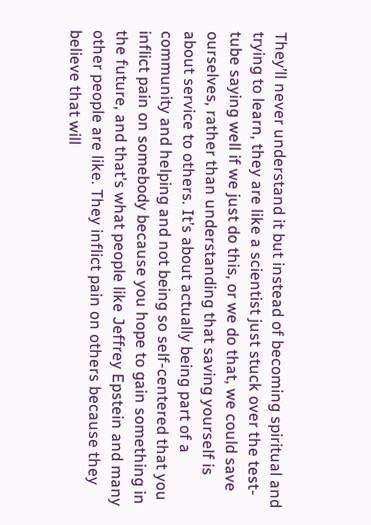They’ll never understand it but instead of becoming spiritual and trying to learn, they are like a scientist just stuck over the test-tube saying well if we just do this, or we do that, we could save ourselves, rather than understanding that saving yourself is about service to others. It’s about actually being part of a community and helping and not being so self-centered that you inflict pain on somebody because you hope to gain something in the future, and that’s what people like Jeffrey Epstein and many other people are like. They inflict pain on others because they believe that will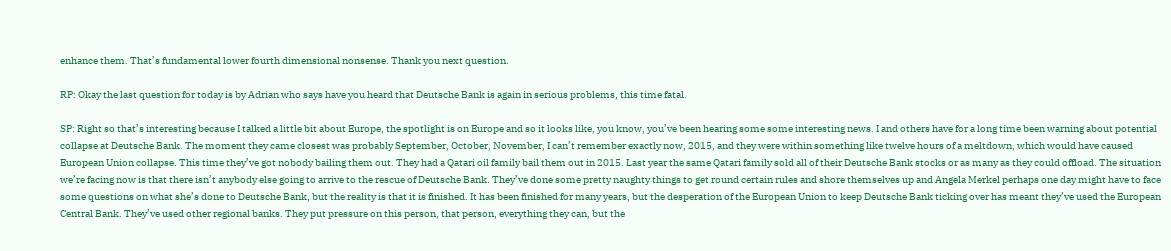enhance them. That’s fundamental lower fourth dimensional nonsense. Thank you next question.

RP: Okay the last question for today is by Adrian who says have you heard that Deutsche Bank is again in serious problems, this time fatal.

SP: Right so that’s interesting because I talked a little bit about Europe, the spotlight is on Europe and so it looks like, you know, you’ve been hearing some some interesting news. I and others have for a long time been warning about potential collapse at Deutsche Bank. The moment they came closest was probably September, October, November, I can’t remember exactly now, 2015, and they were within something like twelve hours of a meltdown, which would have caused European Union collapse. This time they’ve got nobody bailing them out. They had a Qatari oil family bail them out in 2015. Last year the same Qatari family sold all of their Deutsche Bank stocks or as many as they could offload. The situation we’re facing now is that there isn’t anybody else going to arrive to the rescue of Deutsche Bank. They’ve done some pretty naughty things to get round certain rules and shore themselves up and Angela Merkel perhaps one day might have to face some questions on what she’s done to Deutsche Bank, but the reality is that it is finished. It has been finished for many years, but the desperation of the European Union to keep Deutsche Bank ticking over has meant they’ve used the European Central Bank. They’ve used other regional banks. They put pressure on this person, that person, everything they can, but the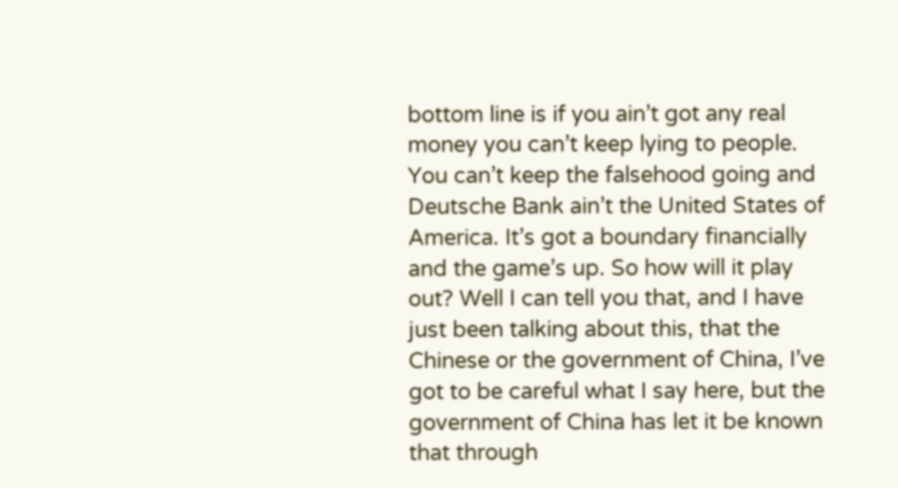bottom line is if you ain’t got any real money you can’t keep lying to people. You can’t keep the falsehood going and Deutsche Bank ain’t the United States of America. It’s got a boundary financially and the game’s up. So how will it play out? Well I can tell you that, and I have just been talking about this, that the Chinese or the government of China, I’ve got to be careful what I say here, but the government of China has let it be known that through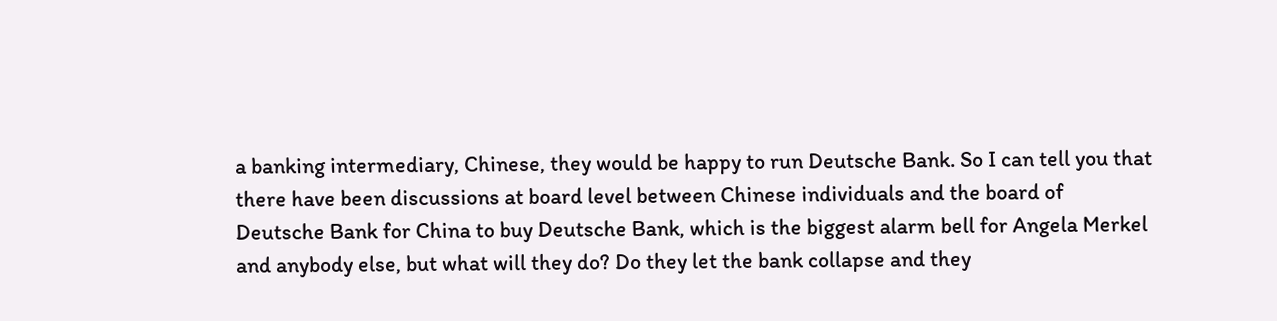a banking intermediary, Chinese, they would be happy to run Deutsche Bank. So I can tell you that there have been discussions at board level between Chinese individuals and the board of Deutsche Bank for China to buy Deutsche Bank, which is the biggest alarm bell for Angela Merkel and anybody else, but what will they do? Do they let the bank collapse and they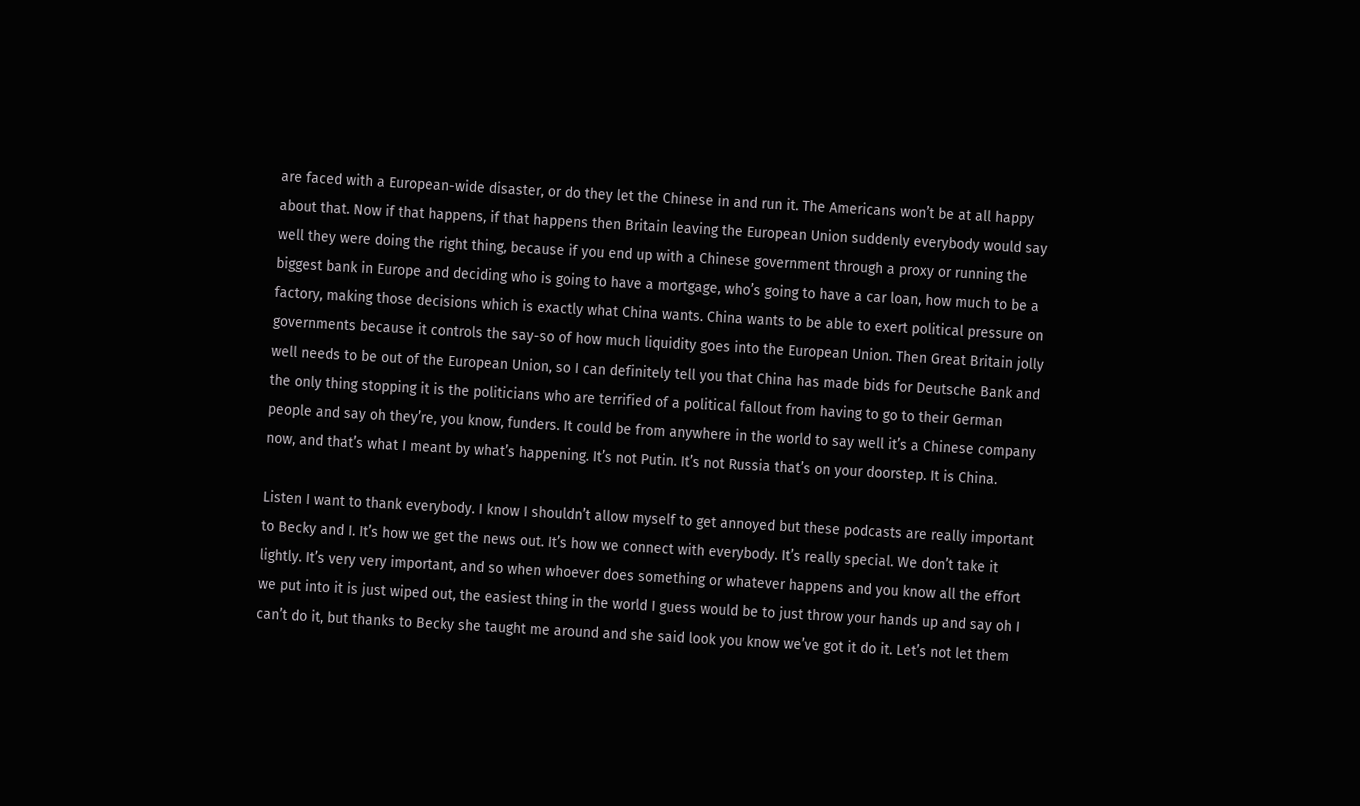are faced with a European-wide disaster, or do they let the Chinese in and run it. The Americans won’t be at all happy about that. Now if that happens, if that happens then Britain leaving the European Union suddenly everybody would say well they were doing the right thing, because if you end up with a Chinese government through a proxy or running the biggest bank in Europe and deciding who is going to have a mortgage, who’s going to have a car loan, how much to be a factory, making those decisions which is exactly what China wants. China wants to be able to exert political pressure on governments because it controls the say-so of how much liquidity goes into the European Union. Then Great Britain jolly well needs to be out of the European Union, so I can definitely tell you that China has made bids for Deutsche Bank and the only thing stopping it is the politicians who are terrified of a political fallout from having to go to their German people and say oh they’re, you know, funders. It could be from anywhere in the world to say well it’s a Chinese company now, and that’s what I meant by what’s happening. It’s not Putin. It’s not Russia that’s on your doorstep. It is China.

Listen I want to thank everybody. I know I shouldn’t allow myself to get annoyed but these podcasts are really important to Becky and I. It’s how we get the news out. It’s how we connect with everybody. It’s really special. We don’t take it lightly. It’s very very important, and so when whoever does something or whatever happens and you know all the effort we put into it is just wiped out, the easiest thing in the world I guess would be to just throw your hands up and say oh I can’t do it, but thanks to Becky she taught me around and she said look you know we’ve got it do it. Let’s not let them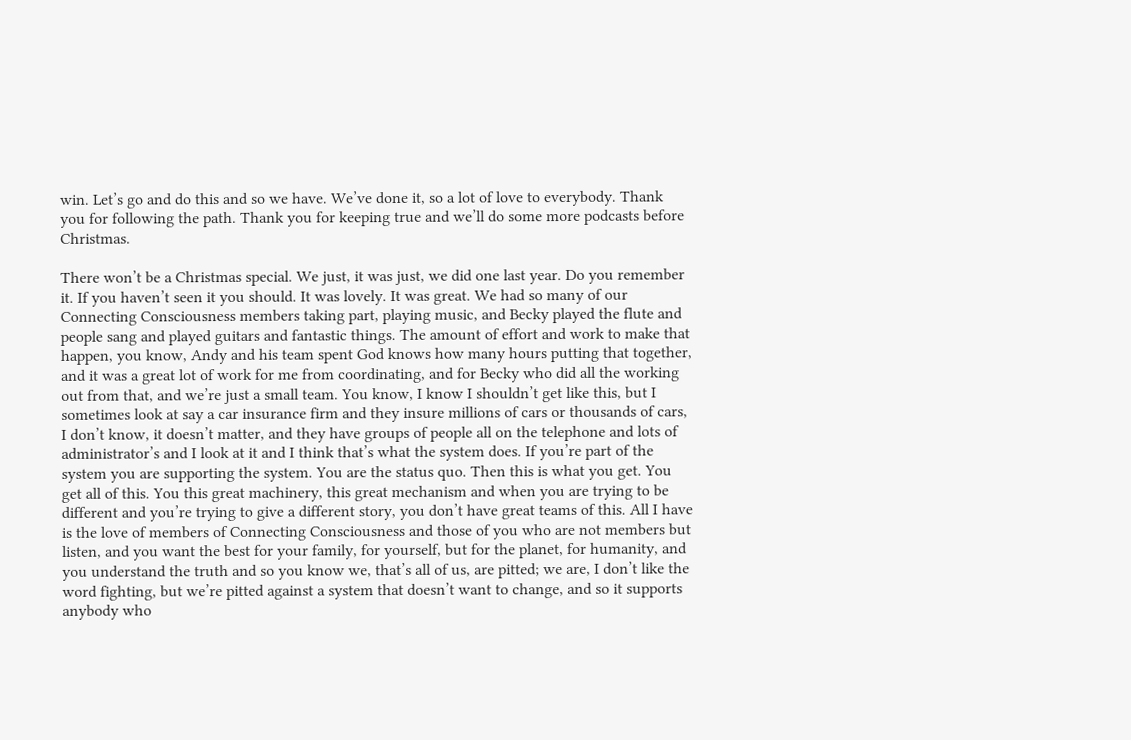win. Let’s go and do this and so we have. We’ve done it, so a lot of love to everybody. Thank you for following the path. Thank you for keeping true and we’ll do some more podcasts before Christmas.

There won’t be a Christmas special. We just, it was just, we did one last year. Do you remember it. If you haven’t seen it you should. It was lovely. It was great. We had so many of our Connecting Consciousness members taking part, playing music, and Becky played the flute and people sang and played guitars and fantastic things. The amount of effort and work to make that happen, you know, Andy and his team spent God knows how many hours putting that together, and it was a great lot of work for me from coordinating, and for Becky who did all the working out from that, and we’re just a small team. You know, I know I shouldn’t get like this, but I sometimes look at say a car insurance firm and they insure millions of cars or thousands of cars, I don’t know, it doesn’t matter, and they have groups of people all on the telephone and lots of administrator’s and I look at it and I think that’s what the system does. If you’re part of the system you are supporting the system. You are the status quo. Then this is what you get. You get all of this. You this great machinery, this great mechanism and when you are trying to be different and you’re trying to give a different story, you don’t have great teams of this. All I have is the love of members of Connecting Consciousness and those of you who are not members but listen, and you want the best for your family, for yourself, but for the planet, for humanity, and you understand the truth and so you know we, that’s all of us, are pitted; we are, I don’t like the word fighting, but we’re pitted against a system that doesn’t want to change, and so it supports anybody who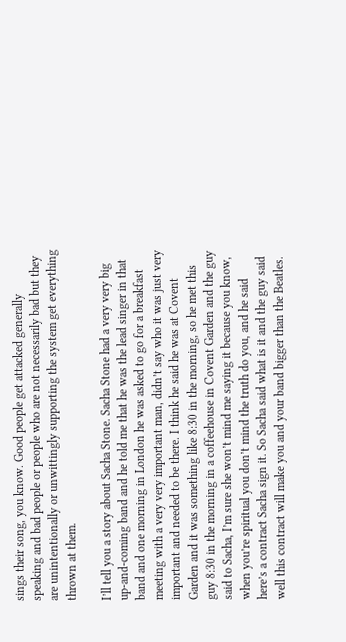sings their song, you know. Good people get attacked generally speaking and bad people or people who are not necessarily bad but they are unintentionally or unwittingly supporting the system get everything thrown at them.

I’ll tell you a story about Sacha Stone. Sacha Stone had a very very big up-and-coming band and he told me that he was the lead singer in that band and one morning in London he was asked to go for a breakfast meeting with a very very important man, didn’t say who it was just very important and needed to be there. I think he said he was at Covent Garden and it was something like 8:30 in the morning, so he met this guy 8:30 in the morning in a coffeehouse in Covent Garden and the guy said to Sacha, I’m sure she won’t mind me saying it because you know, when you’re spiritual you don’t mind the truth do you, and he said here’s a contract Sacha sign it. So Sacha said what is it and the guy said well this contract will make you and your band bigger than the Beatles.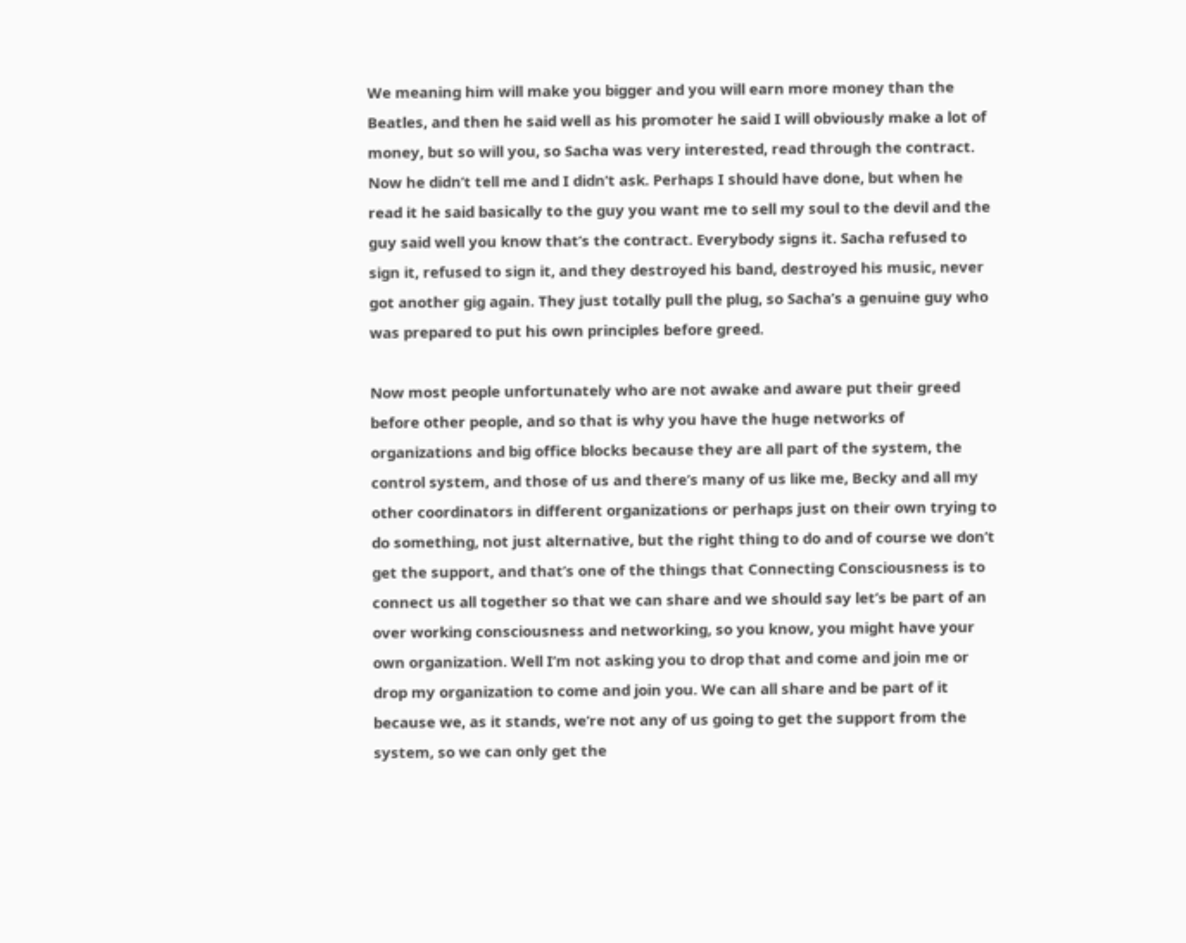We meaning him will make you bigger and you will earn more money than the Beatles, and then he said well as his promoter he said I will obviously make a lot of money, but so will you, so Sacha was very interested, read through the contract. Now he didn’t tell me and I didn’t ask. Perhaps I should have done, but when he read it he said basically to the guy you want me to sell my soul to the devil and the guy said well you know that’s the contract. Everybody signs it. Sacha refused to sign it, refused to sign it, and they destroyed his band, destroyed his music, never got another gig again. They just totally pull the plug, so Sacha’s a genuine guy who was prepared to put his own principles before greed.

Now most people unfortunately who are not awake and aware put their greed before other people, and so that is why you have the huge networks of organizations and big office blocks because they are all part of the system, the control system, and those of us and there’s many of us like me, Becky and all my other coordinators in different organizations or perhaps just on their own trying to do something, not just alternative, but the right thing to do and of course we don’t get the support, and that’s one of the things that Connecting Consciousness is to connect us all together so that we can share and we should say let’s be part of an over working consciousness and networking, so you know, you might have your own organization. Well I’m not asking you to drop that and come and join me or drop my organization to come and join you. We can all share and be part of it because we, as it stands, we’re not any of us going to get the support from the system, so we can only get the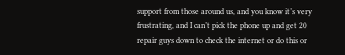support from those around us, and you know it’s very frustrating, and I can’t pick the phone up and get 20 repair guys down to check the internet or do this or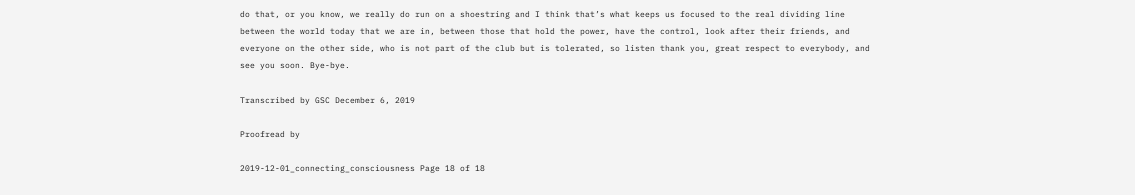do that, or you know, we really do run on a shoestring and I think that’s what keeps us focused to the real dividing line between the world today that we are in, between those that hold the power, have the control, look after their friends, and everyone on the other side, who is not part of the club but is tolerated, so listen thank you, great respect to everybody, and see you soon. Bye-bye.

Transcribed by GSC December 6, 2019

Proofread by

2019-12-01_connecting_consciousness Page 18 of 18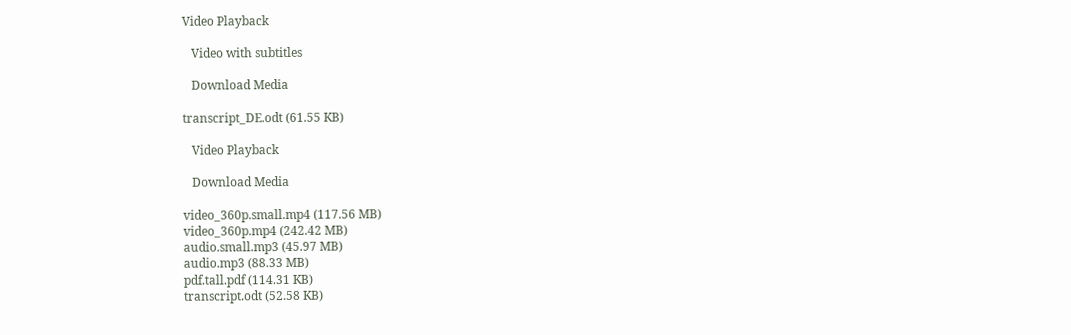Video Playback

   Video with subtitles

   Download Media

transcript_DE.odt (61.55 KB)

   Video Playback

   Download Media

video_360p.small.mp4 (117.56 MB)
video_360p.mp4 (242.42 MB)
audio.small.mp3 (45.97 MB)
audio.mp3 (88.33 MB)
pdf.tall.pdf (114.31 KB)
transcript.odt (52.58 KB)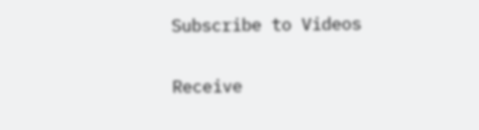Subscribe to Videos

Receive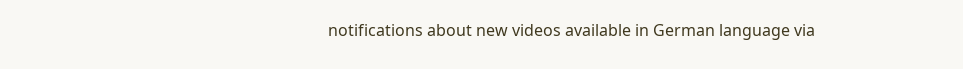notifications about new videos available in German language via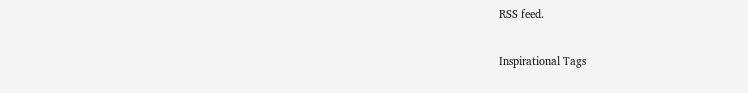RSS feed.

Inspirational Tags